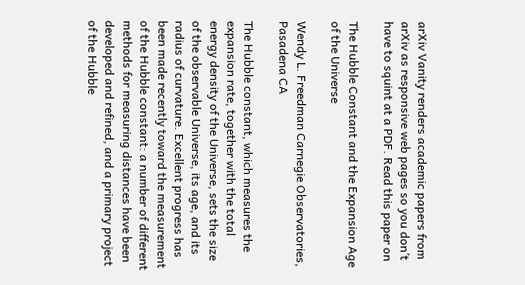arXiv Vanity renders academic papers from arXiv as responsive web pages so you don’t have to squint at a PDF. Read this paper on

The Hubble Constant and the Expansion Age of the Universe

Wendy L. Freedman Carnegie Observatories, Pasadena CA

The Hubble constant, which measures the expansion rate, together with the total energy density of the Universe, sets the size of the observable Universe, its age, and its radius of curvature. Excellent progress has been made recently toward the measurement of the Hubble constant: a number of different methods for measuring distances have been developed and refined, and a primary project of the Hubble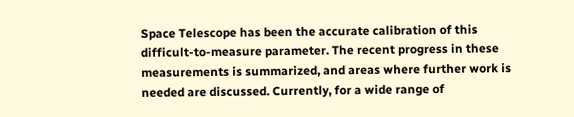Space Telescope has been the accurate calibration of this difficult-to-measure parameter. The recent progress in these measurements is summarized, and areas where further work is needed are discussed. Currently, for a wide range of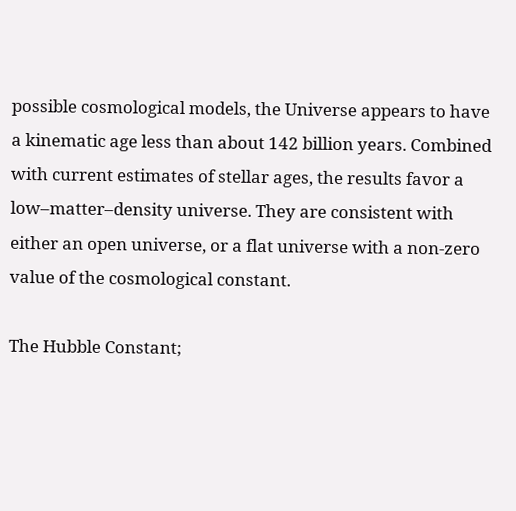possible cosmological models, the Universe appears to have a kinematic age less than about 142 billion years. Combined with current estimates of stellar ages, the results favor a low–matter–density universe. They are consistent with either an open universe, or a flat universe with a non-zero value of the cosmological constant.

The Hubble Constant;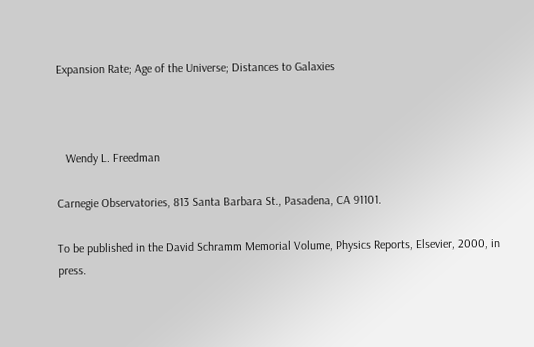Expansion Rate; Age of the Universe; Distances to Galaxies



   Wendy L. Freedman

Carnegie Observatories, 813 Santa Barbara St., Pasadena, CA 91101.

To be published in the David Schramm Memorial Volume, Physics Reports, Elsevier, 2000, in press.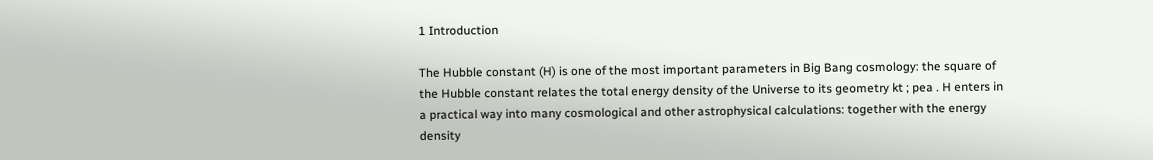1 Introduction

The Hubble constant (H) is one of the most important parameters in Big Bang cosmology: the square of the Hubble constant relates the total energy density of the Universe to its geometry kt ; pea . H enters in a practical way into many cosmological and other astrophysical calculations: together with the energy density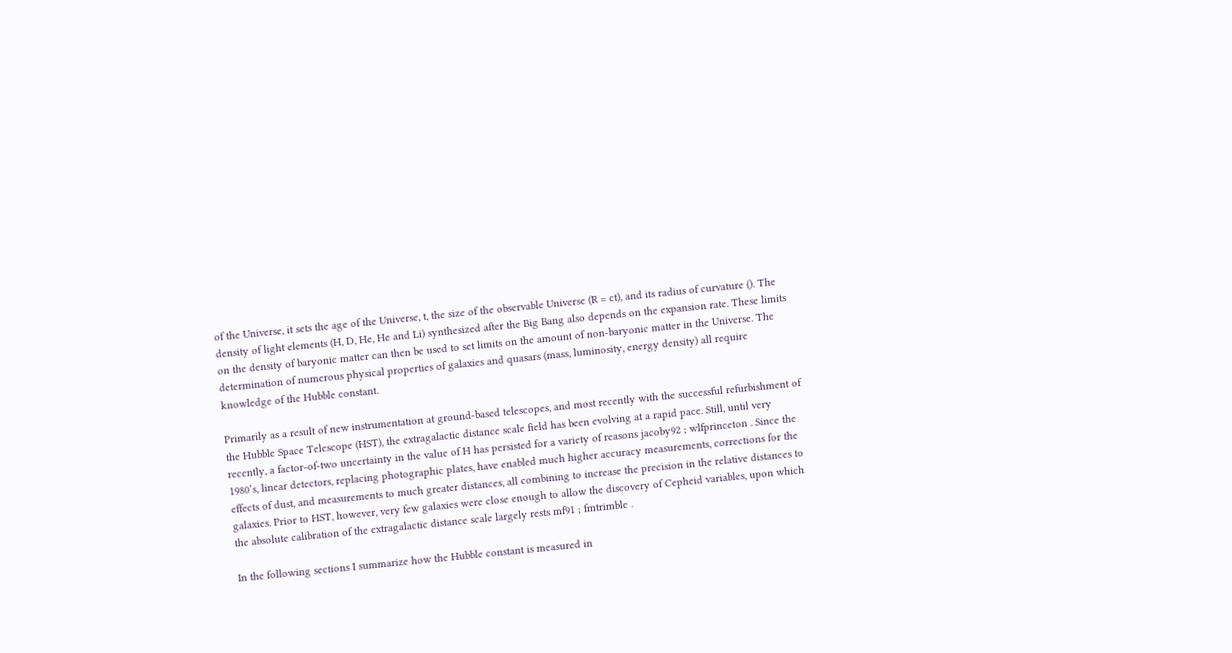of the Universe, it sets the age of the Universe, t, the size of the observable Universe (R = ct), and its radius of curvature (). The density of light elements (H, D, He, He and Li) synthesized after the Big Bang also depends on the expansion rate. These limits on the density of baryonic matter can then be used to set limits on the amount of non-baryonic matter in the Universe. The determination of numerous physical properties of galaxies and quasars (mass, luminosity, energy density) all require knowledge of the Hubble constant.

Primarily as a result of new instrumentation at ground-based telescopes, and most recently with the successful refurbishment of the Hubble Space Telescope (HST), the extragalactic distance scale field has been evolving at a rapid pace. Still, until very recently, a factor-of-two uncertainty in the value of H has persisted for a variety of reasons jacoby92 ; wlfprinceton . Since the 1980’s, linear detectors, replacing photographic plates, have enabled much higher accuracy measurements, corrections for the effects of dust, and measurements to much greater distances, all combining to increase the precision in the relative distances to galaxies. Prior to HST, however, very few galaxies were close enough to allow the discovery of Cepheid variables, upon which the absolute calibration of the extragalactic distance scale largely rests mf91 ; fmtrimble .

In the following sections I summarize how the Hubble constant is measured in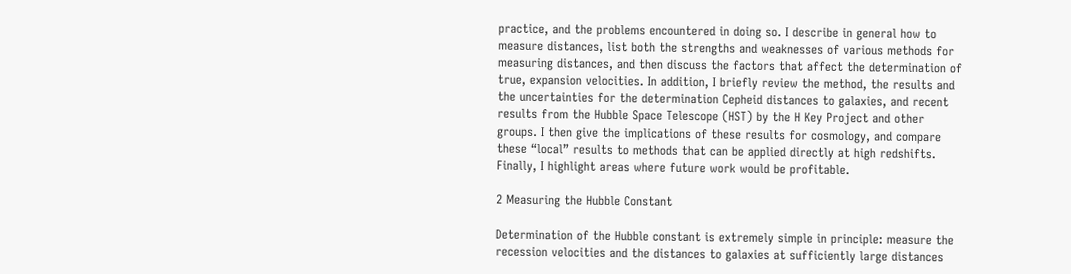practice, and the problems encountered in doing so. I describe in general how to measure distances, list both the strengths and weaknesses of various methods for measuring distances, and then discuss the factors that affect the determination of true, expansion velocities. In addition, I briefly review the method, the results and the uncertainties for the determination Cepheid distances to galaxies, and recent results from the Hubble Space Telescope (HST) by the H Key Project and other groups. I then give the implications of these results for cosmology, and compare these “local” results to methods that can be applied directly at high redshifts. Finally, I highlight areas where future work would be profitable.

2 Measuring the Hubble Constant

Determination of the Hubble constant is extremely simple in principle: measure the recession velocities and the distances to galaxies at sufficiently large distances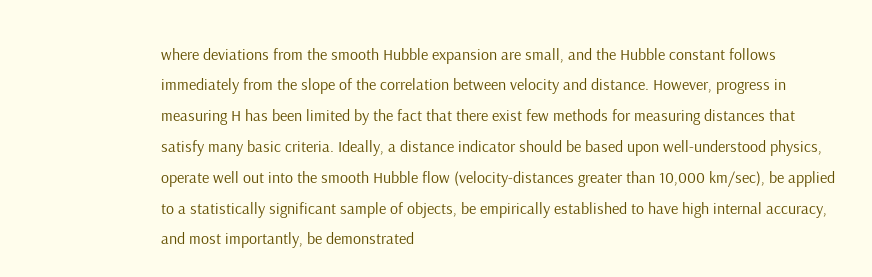where deviations from the smooth Hubble expansion are small, and the Hubble constant follows immediately from the slope of the correlation between velocity and distance. However, progress in measuring H has been limited by the fact that there exist few methods for measuring distances that satisfy many basic criteria. Ideally, a distance indicator should be based upon well-understood physics, operate well out into the smooth Hubble flow (velocity-distances greater than 10,000 km/sec), be applied to a statistically significant sample of objects, be empirically established to have high internal accuracy, and most importantly, be demonstrated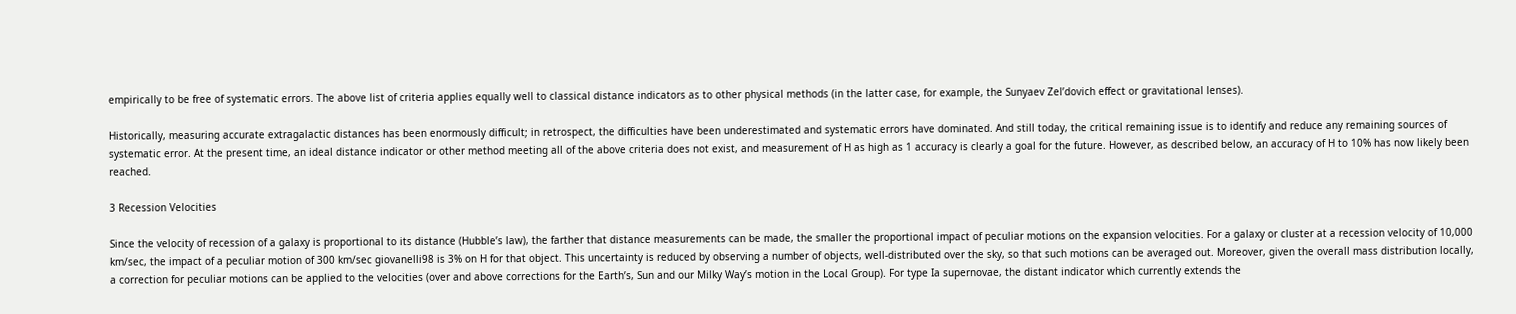empirically to be free of systematic errors. The above list of criteria applies equally well to classical distance indicators as to other physical methods (in the latter case, for example, the Sunyaev Zel’dovich effect or gravitational lenses).

Historically, measuring accurate extragalactic distances has been enormously difficult; in retrospect, the difficulties have been underestimated and systematic errors have dominated. And still today, the critical remaining issue is to identify and reduce any remaining sources of systematic error. At the present time, an ideal distance indicator or other method meeting all of the above criteria does not exist, and measurement of H as high as 1 accuracy is clearly a goal for the future. However, as described below, an accuracy of H to 10% has now likely been reached.

3 Recession Velocities

Since the velocity of recession of a galaxy is proportional to its distance (Hubble’s law), the farther that distance measurements can be made, the smaller the proportional impact of peculiar motions on the expansion velocities. For a galaxy or cluster at a recession velocity of 10,000 km/sec, the impact of a peculiar motion of 300 km/sec giovanelli98 is 3% on H for that object. This uncertainty is reduced by observing a number of objects, well-distributed over the sky, so that such motions can be averaged out. Moreover, given the overall mass distribution locally, a correction for peculiar motions can be applied to the velocities (over and above corrections for the Earth’s, Sun and our Milky Way’s motion in the Local Group). For type Ia supernovae, the distant indicator which currently extends the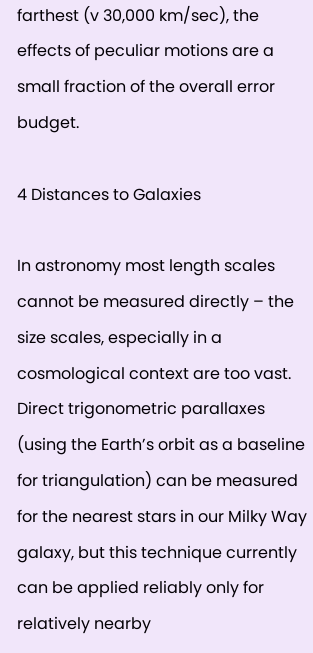farthest (v 30,000 km/sec), the effects of peculiar motions are a small fraction of the overall error budget.

4 Distances to Galaxies

In astronomy most length scales cannot be measured directly – the size scales, especially in a cosmological context are too vast. Direct trigonometric parallaxes (using the Earth’s orbit as a baseline for triangulation) can be measured for the nearest stars in our Milky Way galaxy, but this technique currently can be applied reliably only for relatively nearby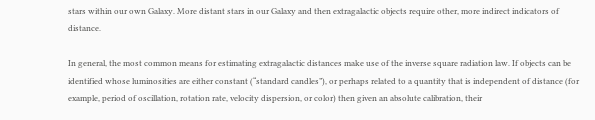stars within our own Galaxy. More distant stars in our Galaxy and then extragalactic objects require other, more indirect indicators of distance.

In general, the most common means for estimating extragalactic distances make use of the inverse square radiation law. If objects can be identified whose luminosities are either constant (“standard candles”), or perhaps related to a quantity that is independent of distance (for example, period of oscillation, rotation rate, velocity dispersion, or color) then given an absolute calibration, their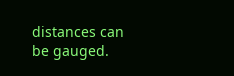distances can be gauged.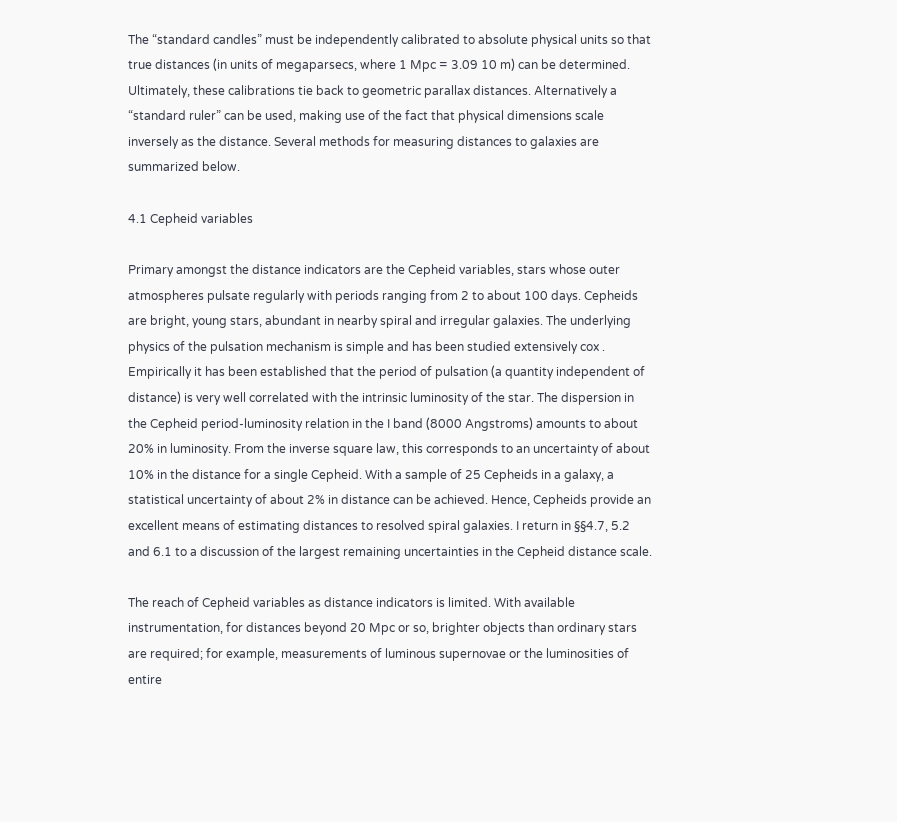The “standard candles” must be independently calibrated to absolute physical units so that true distances (in units of megaparsecs, where 1 Mpc = 3.09 10 m) can be determined. Ultimately, these calibrations tie back to geometric parallax distances. Alternatively a “standard ruler” can be used, making use of the fact that physical dimensions scale inversely as the distance. Several methods for measuring distances to galaxies are summarized below.

4.1 Cepheid variables

Primary amongst the distance indicators are the Cepheid variables, stars whose outer atmospheres pulsate regularly with periods ranging from 2 to about 100 days. Cepheids are bright, young stars, abundant in nearby spiral and irregular galaxies. The underlying physics of the pulsation mechanism is simple and has been studied extensively cox . Empirically it has been established that the period of pulsation (a quantity independent of distance) is very well correlated with the intrinsic luminosity of the star. The dispersion in the Cepheid period-luminosity relation in the I band (8000 Angstroms) amounts to about 20% in luminosity. From the inverse square law, this corresponds to an uncertainty of about 10% in the distance for a single Cepheid. With a sample of 25 Cepheids in a galaxy, a statistical uncertainty of about 2% in distance can be achieved. Hence, Cepheids provide an excellent means of estimating distances to resolved spiral galaxies. I return in §§4.7, 5.2 and 6.1 to a discussion of the largest remaining uncertainties in the Cepheid distance scale.

The reach of Cepheid variables as distance indicators is limited. With available instrumentation, for distances beyond 20 Mpc or so, brighter objects than ordinary stars are required; for example, measurements of luminous supernovae or the luminosities of entire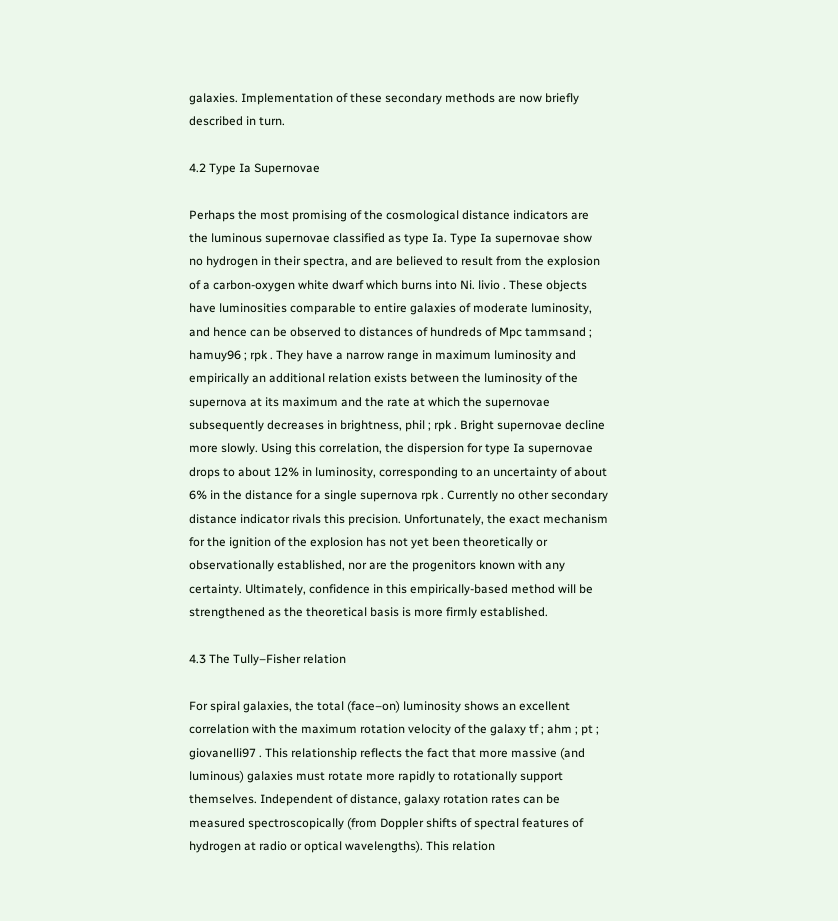galaxies. Implementation of these secondary methods are now briefly described in turn.

4.2 Type Ia Supernovae

Perhaps the most promising of the cosmological distance indicators are the luminous supernovae classified as type Ia. Type Ia supernovae show no hydrogen in their spectra, and are believed to result from the explosion of a carbon-oxygen white dwarf which burns into Ni. livio . These objects have luminosities comparable to entire galaxies of moderate luminosity, and hence can be observed to distances of hundreds of Mpc tammsand ; hamuy96 ; rpk . They have a narrow range in maximum luminosity and empirically an additional relation exists between the luminosity of the supernova at its maximum and the rate at which the supernovae subsequently decreases in brightness, phil ; rpk . Bright supernovae decline more slowly. Using this correlation, the dispersion for type Ia supernovae drops to about 12% in luminosity, corresponding to an uncertainty of about 6% in the distance for a single supernova rpk . Currently no other secondary distance indicator rivals this precision. Unfortunately, the exact mechanism for the ignition of the explosion has not yet been theoretically or observationally established, nor are the progenitors known with any certainty. Ultimately, confidence in this empirically-based method will be strengthened as the theoretical basis is more firmly established.

4.3 The Tully–Fisher relation

For spiral galaxies, the total (face–on) luminosity shows an excellent correlation with the maximum rotation velocity of the galaxy tf ; ahm ; pt ; giovanelli97 . This relationship reflects the fact that more massive (and luminous) galaxies must rotate more rapidly to rotationally support themselves. Independent of distance, galaxy rotation rates can be measured spectroscopically (from Doppler shifts of spectral features of hydrogen at radio or optical wavelengths). This relation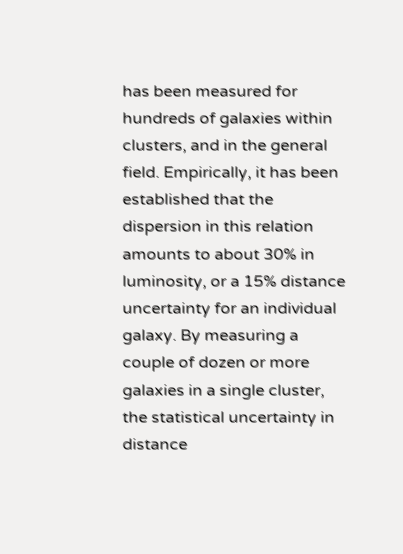has been measured for hundreds of galaxies within clusters, and in the general field. Empirically, it has been established that the dispersion in this relation amounts to about 30% in luminosity, or a 15% distance uncertainty for an individual galaxy. By measuring a couple of dozen or more galaxies in a single cluster, the statistical uncertainty in distance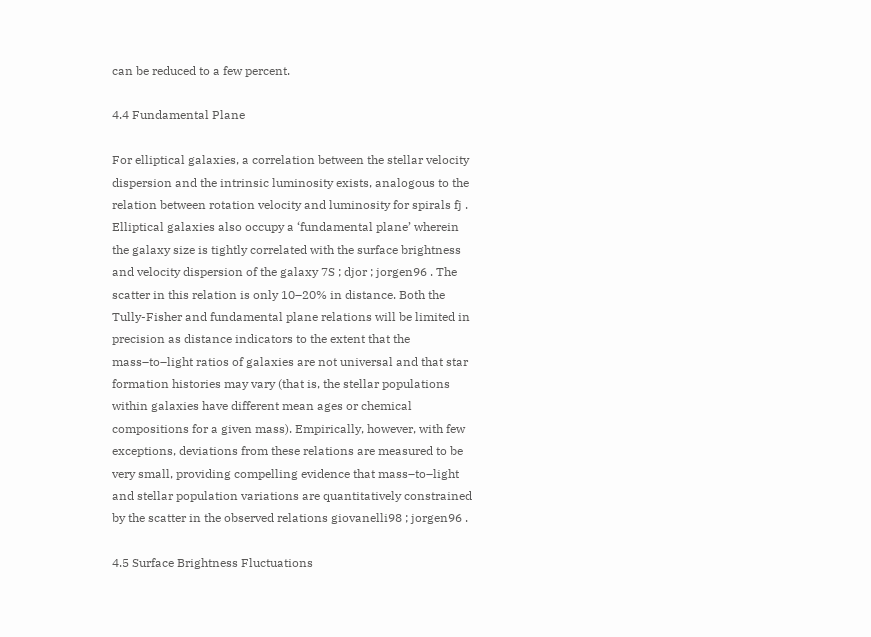can be reduced to a few percent.

4.4 Fundamental Plane

For elliptical galaxies, a correlation between the stellar velocity dispersion and the intrinsic luminosity exists, analogous to the relation between rotation velocity and luminosity for spirals fj . Elliptical galaxies also occupy a ‘fundamental plane’ wherein the galaxy size is tightly correlated with the surface brightness and velocity dispersion of the galaxy 7S ; djor ; jorgen96 . The scatter in this relation is only 10–20% in distance. Both the Tully-Fisher and fundamental plane relations will be limited in precision as distance indicators to the extent that the mass–to–light ratios of galaxies are not universal and that star formation histories may vary (that is, the stellar populations within galaxies have different mean ages or chemical compositions for a given mass). Empirically, however, with few exceptions, deviations from these relations are measured to be very small, providing compelling evidence that mass–to–light and stellar population variations are quantitatively constrained by the scatter in the observed relations giovanelli98 ; jorgen96 .

4.5 Surface Brightness Fluctuations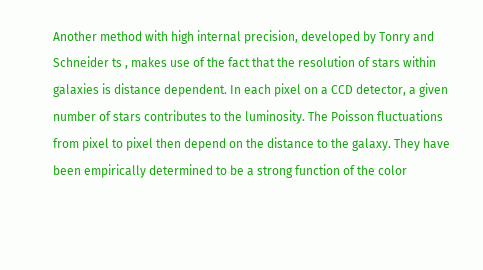Another method with high internal precision, developed by Tonry and Schneider ts , makes use of the fact that the resolution of stars within galaxies is distance dependent. In each pixel on a CCD detector, a given number of stars contributes to the luminosity. The Poisson fluctuations from pixel to pixel then depend on the distance to the galaxy. They have been empirically determined to be a strong function of the color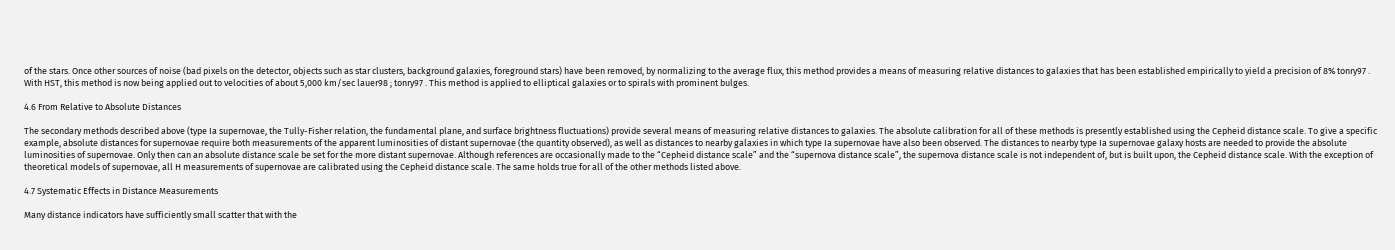of the stars. Once other sources of noise (bad pixels on the detector, objects such as star clusters, background galaxies, foreground stars) have been removed, by normalizing to the average flux, this method provides a means of measuring relative distances to galaxies that has been established empirically to yield a precision of 8% tonry97 . With HST, this method is now being applied out to velocities of about 5,000 km/sec lauer98 ; tonry97 . This method is applied to elliptical galaxies or to spirals with prominent bulges.

4.6 From Relative to Absolute Distances

The secondary methods described above (type Ia supernovae, the Tully-Fisher relation, the fundamental plane, and surface brightness fluctuations) provide several means of measuring relative distances to galaxies. The absolute calibration for all of these methods is presently established using the Cepheid distance scale. To give a specific example, absolute distances for supernovae require both measurements of the apparent luminosities of distant supernovae (the quantity observed), as well as distances to nearby galaxies in which type Ia supernovae have also been observed. The distances to nearby type Ia supernovae galaxy hosts are needed to provide the absolute luminosities of supernovae. Only then can an absolute distance scale be set for the more distant supernovae. Although references are occasionally made to the “Cepheid distance scale” and the “supernova distance scale”, the supernova distance scale is not independent of, but is built upon, the Cepheid distance scale. With the exception of theoretical models of supernovae, all H measurements of supernovae are calibrated using the Cepheid distance scale. The same holds true for all of the other methods listed above.

4.7 Systematic Effects in Distance Measurements

Many distance indicators have sufficiently small scatter that with the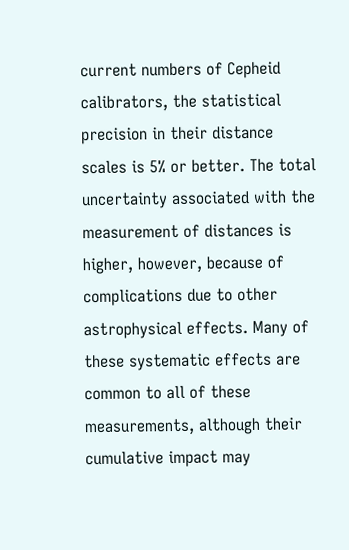current numbers of Cepheid calibrators, the statistical precision in their distance scales is 5% or better. The total uncertainty associated with the measurement of distances is higher, however, because of complications due to other astrophysical effects. Many of these systematic effects are common to all of these measurements, although their cumulative impact may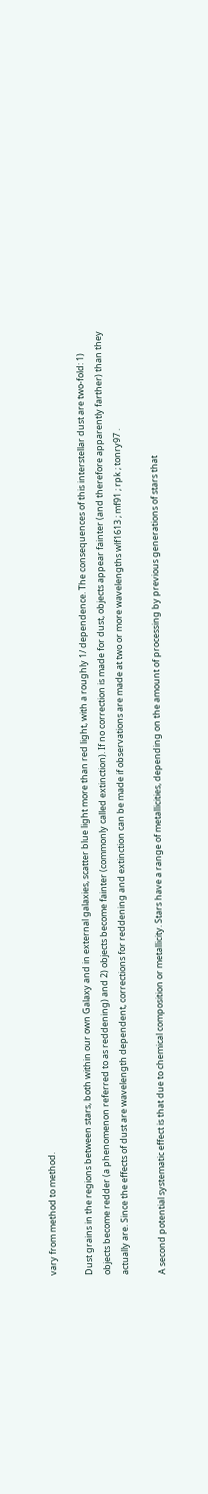vary from method to method.

Dust grains in the regions between stars, both within our own Galaxy and in external galaxies, scatter blue light more than red light, with a roughly 1/ dependence. The consequences of this interstellar dust are two-fold: 1) objects become redder (a phenomenon referred to as reddening) and 2) objects become fainter (commonly called extinction). If no correction is made for dust, objects appear fainter (and therefore apparently farther) than they actually are. Since the effects of dust are wavelength dependent, corrections for reddening and extinction can be made if observations are made at two or more wavelengths wlf1613 ; mf91 ; rpk ; tonry97 .

A second potential systematic effect is that due to chemical composition or metallicity. Stars have a range of metallicities, depending on the amount of processing by previous generations of stars that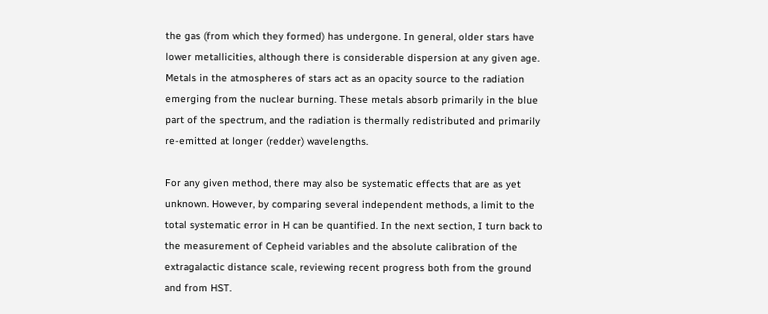the gas (from which they formed) has undergone. In general, older stars have lower metallicities, although there is considerable dispersion at any given age. Metals in the atmospheres of stars act as an opacity source to the radiation emerging from the nuclear burning. These metals absorb primarily in the blue part of the spectrum, and the radiation is thermally redistributed and primarily re-emitted at longer (redder) wavelengths.

For any given method, there may also be systematic effects that are as yet unknown. However, by comparing several independent methods, a limit to the total systematic error in H can be quantified. In the next section, I turn back to the measurement of Cepheid variables and the absolute calibration of the extragalactic distance scale, reviewing recent progress both from the ground and from HST.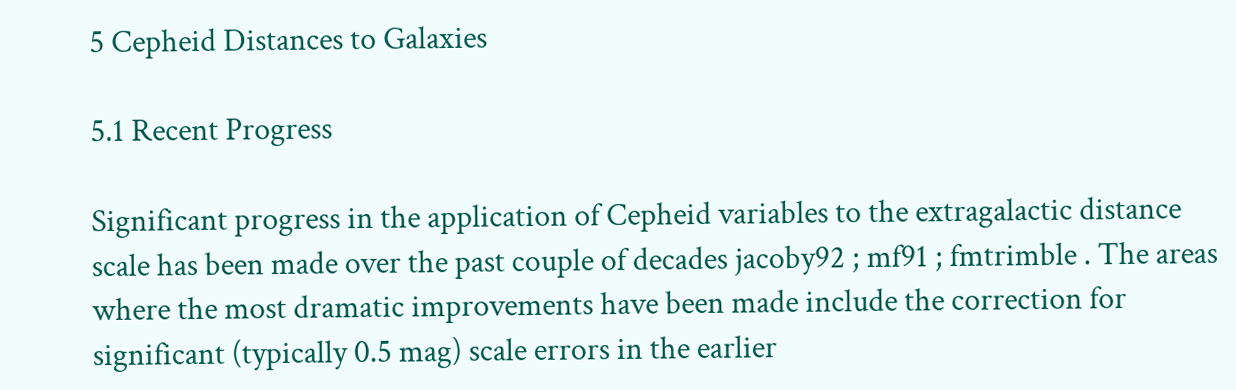5 Cepheid Distances to Galaxies

5.1 Recent Progress

Significant progress in the application of Cepheid variables to the extragalactic distance scale has been made over the past couple of decades jacoby92 ; mf91 ; fmtrimble . The areas where the most dramatic improvements have been made include the correction for significant (typically 0.5 mag) scale errors in the earlier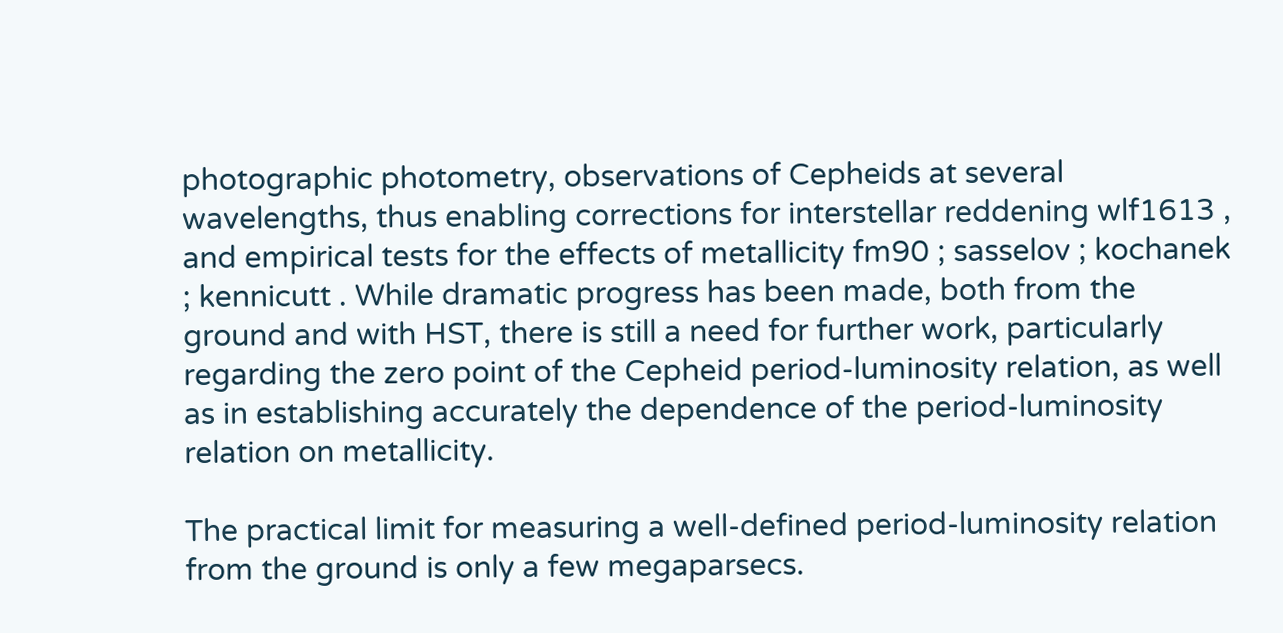photographic photometry, observations of Cepheids at several wavelengths, thus enabling corrections for interstellar reddening wlf1613 , and empirical tests for the effects of metallicity fm90 ; sasselov ; kochanek ; kennicutt . While dramatic progress has been made, both from the ground and with HST, there is still a need for further work, particularly regarding the zero point of the Cepheid period-luminosity relation, as well as in establishing accurately the dependence of the period-luminosity relation on metallicity.

The practical limit for measuring a well-defined period-luminosity relation from the ground is only a few megaparsecs.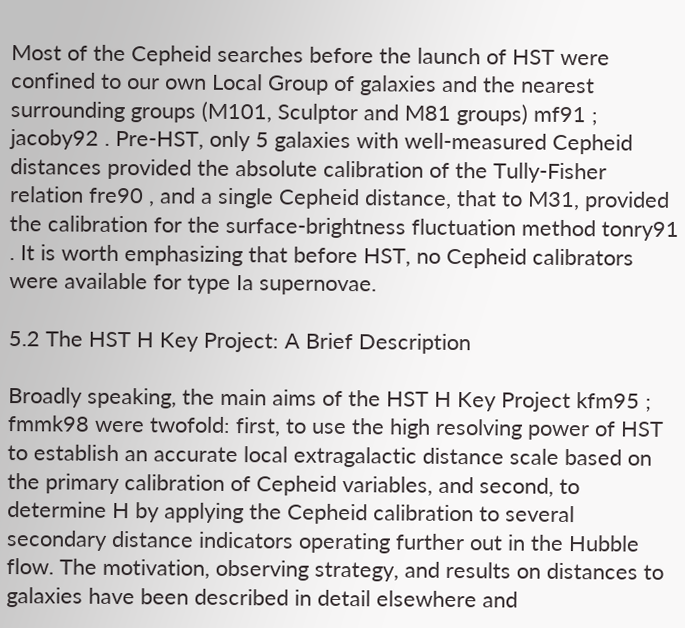Most of the Cepheid searches before the launch of HST were confined to our own Local Group of galaxies and the nearest surrounding groups (M101, Sculptor and M81 groups) mf91 ; jacoby92 . Pre-HST, only 5 galaxies with well-measured Cepheid distances provided the absolute calibration of the Tully-Fisher relation fre90 , and a single Cepheid distance, that to M31, provided the calibration for the surface-brightness fluctuation method tonry91 . It is worth emphasizing that before HST, no Cepheid calibrators were available for type Ia supernovae.

5.2 The HST H Key Project: A Brief Description

Broadly speaking, the main aims of the HST H Key Project kfm95 ; fmmk98 were twofold: first, to use the high resolving power of HST to establish an accurate local extragalactic distance scale based on the primary calibration of Cepheid variables, and second, to determine H by applying the Cepheid calibration to several secondary distance indicators operating further out in the Hubble flow. The motivation, observing strategy, and results on distances to galaxies have been described in detail elsewhere and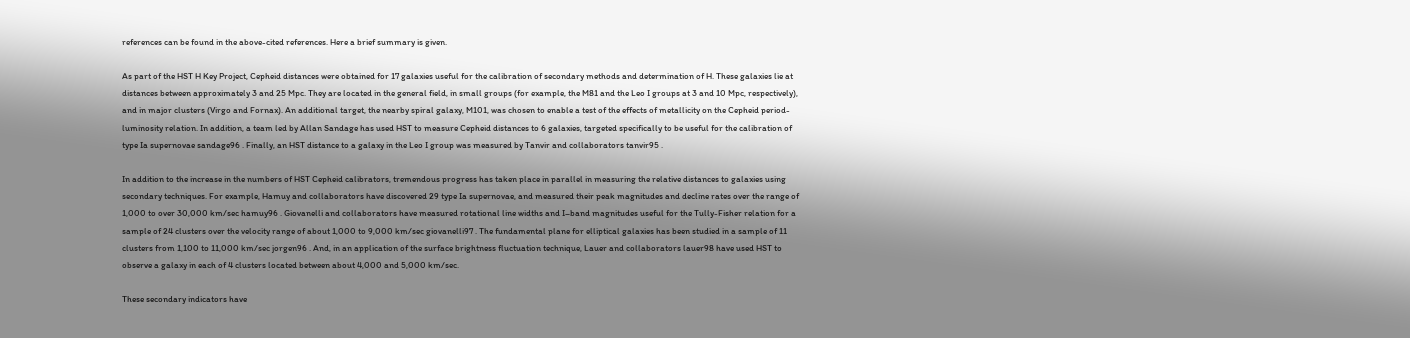references can be found in the above-cited references. Here a brief summary is given.

As part of the HST H Key Project, Cepheid distances were obtained for 17 galaxies useful for the calibration of secondary methods and determination of H. These galaxies lie at distances between approximately 3 and 25 Mpc. They are located in the general field, in small groups (for example, the M81 and the Leo I groups at 3 and 10 Mpc, respectively), and in major clusters (Virgo and Fornax). An additional target, the nearby spiral galaxy, M101, was chosen to enable a test of the effects of metallicity on the Cepheid period-luminosity relation. In addition, a team led by Allan Sandage has used HST to measure Cepheid distances to 6 galaxies, targeted specifically to be useful for the calibration of type Ia supernovae sandage96 . Finally, an HST distance to a galaxy in the Leo I group was measured by Tanvir and collaborators tanvir95 .

In addition to the increase in the numbers of HST Cepheid calibrators, tremendous progress has taken place in parallel in measuring the relative distances to galaxies using secondary techniques. For example, Hamuy and collaborators have discovered 29 type Ia supernovae, and measured their peak magnitudes and decline rates over the range of 1,000 to over 30,000 km/sec hamuy96 . Giovanelli and collaborators have measured rotational line widths and I–band magnitudes useful for the Tully-Fisher relation for a sample of 24 clusters over the velocity range of about 1,000 to 9,000 km/sec giovanelli97 . The fundamental plane for elliptical galaxies has been studied in a sample of 11 clusters from 1,100 to 11,000 km/sec jorgen96 . And, in an application of the surface brightness fluctuation technique, Lauer and collaborators lauer98 have used HST to observe a galaxy in each of 4 clusters located between about 4,000 and 5,000 km/sec.

These secondary indicators have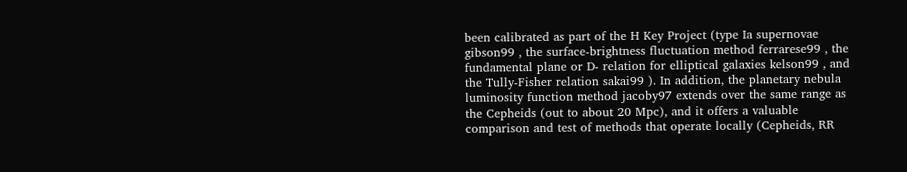been calibrated as part of the H Key Project (type Ia supernovae gibson99 , the surface-brightness fluctuation method ferrarese99 , the fundamental plane or D- relation for elliptical galaxies kelson99 , and the Tully-Fisher relation sakai99 ). In addition, the planetary nebula luminosity function method jacoby97 extends over the same range as the Cepheids (out to about 20 Mpc), and it offers a valuable comparison and test of methods that operate locally (Cepheids, RR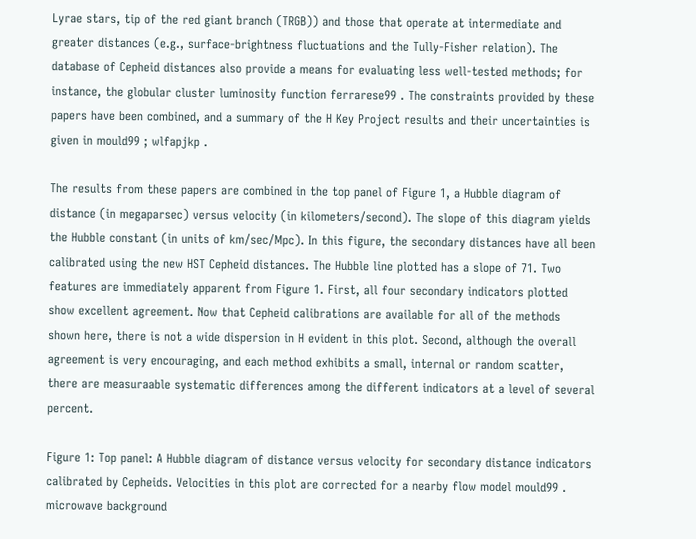Lyrae stars, tip of the red giant branch (TRGB)) and those that operate at intermediate and greater distances (e.g., surface-brightness fluctuations and the Tully-Fisher relation). The database of Cepheid distances also provide a means for evaluating less well-tested methods; for instance, the globular cluster luminosity function ferrarese99 . The constraints provided by these papers have been combined, and a summary of the H Key Project results and their uncertainties is given in mould99 ; wlfapjkp .

The results from these papers are combined in the top panel of Figure 1, a Hubble diagram of distance (in megaparsec) versus velocity (in kilometers/second). The slope of this diagram yields the Hubble constant (in units of km/sec/Mpc). In this figure, the secondary distances have all been calibrated using the new HST Cepheid distances. The Hubble line plotted has a slope of 71. Two features are immediately apparent from Figure 1. First, all four secondary indicators plotted show excellent agreement. Now that Cepheid calibrations are available for all of the methods shown here, there is not a wide dispersion in H evident in this plot. Second, although the overall agreement is very encouraging, and each method exhibits a small, internal or random scatter, there are measuraable systematic differences among the different indicators at a level of several percent.

Figure 1: Top panel: A Hubble diagram of distance versus velocity for secondary distance indicators calibrated by Cepheids. Velocities in this plot are corrected for a nearby flow model mould99 . microwave background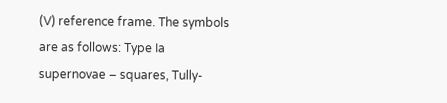(V) reference frame. The symbols are as follows: Type Ia supernovae – squares, Tully-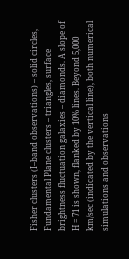Fisher clusters (I–band observations) – solid circles, Fundamental Plane clusters – triangles, surface brightness fluctuation galaxies – diamonds. A slope of H = 71 is shown, flanked by 10% lines. Beyond 5,000 km/sec (indicated by the vertical line), both numerical simulations and observations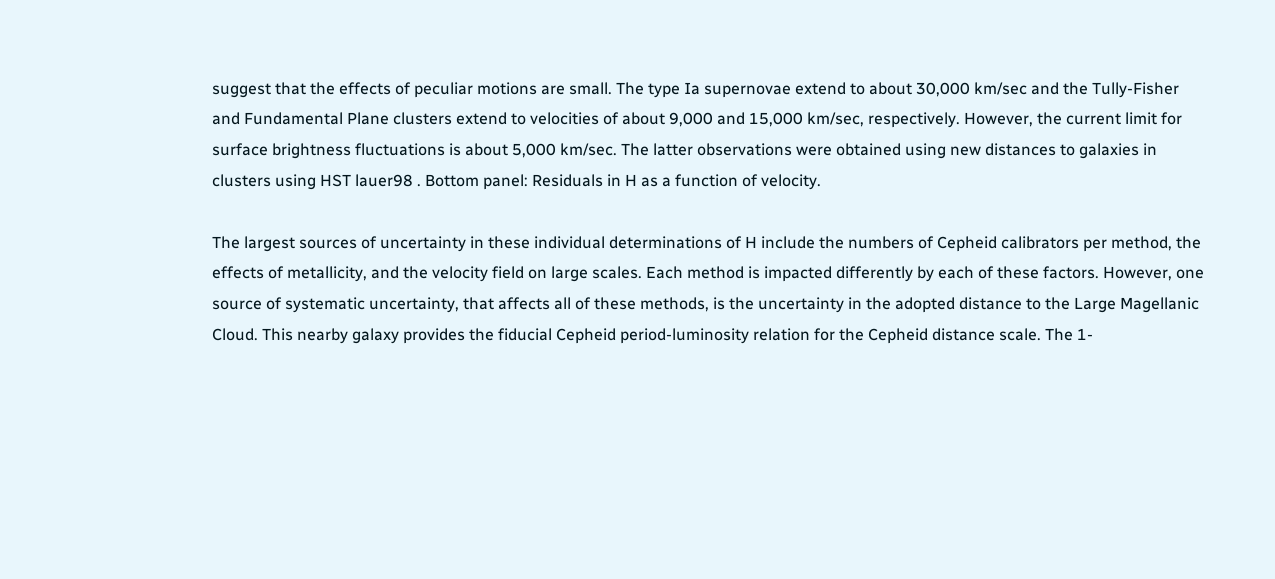suggest that the effects of peculiar motions are small. The type Ia supernovae extend to about 30,000 km/sec and the Tully-Fisher and Fundamental Plane clusters extend to velocities of about 9,000 and 15,000 km/sec, respectively. However, the current limit for surface brightness fluctuations is about 5,000 km/sec. The latter observations were obtained using new distances to galaxies in clusters using HST lauer98 . Bottom panel: Residuals in H as a function of velocity.

The largest sources of uncertainty in these individual determinations of H include the numbers of Cepheid calibrators per method, the effects of metallicity, and the velocity field on large scales. Each method is impacted differently by each of these factors. However, one source of systematic uncertainty, that affects all of these methods, is the uncertainty in the adopted distance to the Large Magellanic Cloud. This nearby galaxy provides the fiducial Cepheid period-luminosity relation for the Cepheid distance scale. The 1-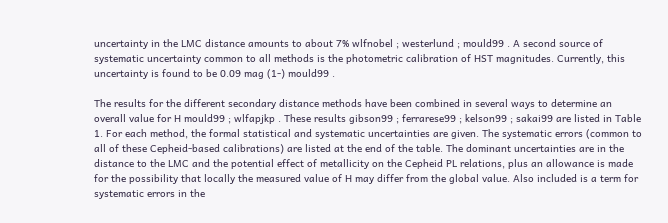uncertainty in the LMC distance amounts to about 7% wlfnobel ; westerlund ; mould99 . A second source of systematic uncertainty common to all methods is the photometric calibration of HST magnitudes. Currently, this uncertainty is found to be 0.09 mag (1-) mould99 .

The results for the different secondary distance methods have been combined in several ways to determine an overall value for H mould99 ; wlfapjkp . These results gibson99 ; ferrarese99 ; kelson99 ; sakai99 are listed in Table 1. For each method, the formal statistical and systematic uncertainties are given. The systematic errors (common to all of these Cepheid-based calibrations) are listed at the end of the table. The dominant uncertainties are in the distance to the LMC and the potential effect of metallicity on the Cepheid PL relations, plus an allowance is made for the possibility that locally the measured value of H may differ from the global value. Also included is a term for systematic errors in the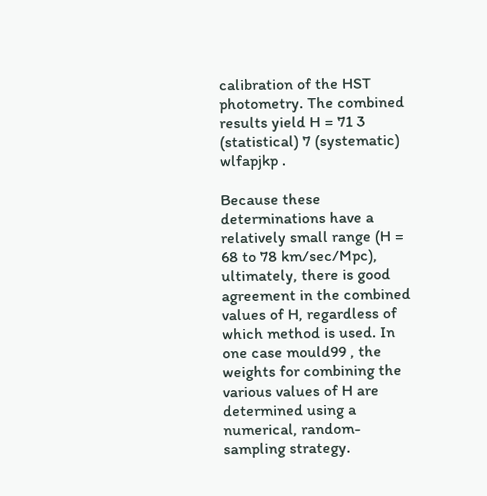calibration of the HST photometry. The combined results yield H = 71 3 (statistical) 7 (systematic) wlfapjkp .

Because these determinations have a relatively small range (H = 68 to 78 km/sec/Mpc), ultimately, there is good agreement in the combined values of H, regardless of which method is used. In one case mould99 , the weights for combining the various values of H are determined using a numerical, random-sampling strategy.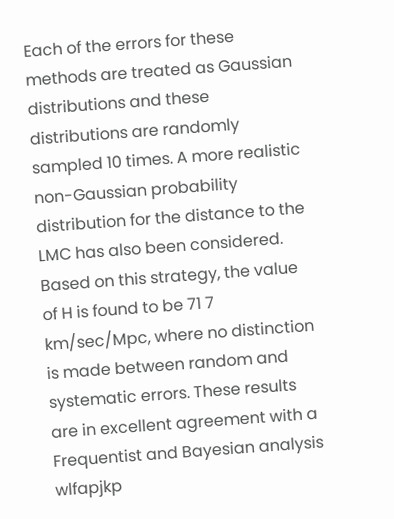Each of the errors for these methods are treated as Gaussian distributions and these distributions are randomly sampled 10 times. A more realistic non-Gaussian probability distribution for the distance to the LMC has also been considered. Based on this strategy, the value of H is found to be 71 7 km/sec/Mpc, where no distinction is made between random and systematic errors. These results are in excellent agreement with a Frequentist and Bayesian analysis wlfapjkp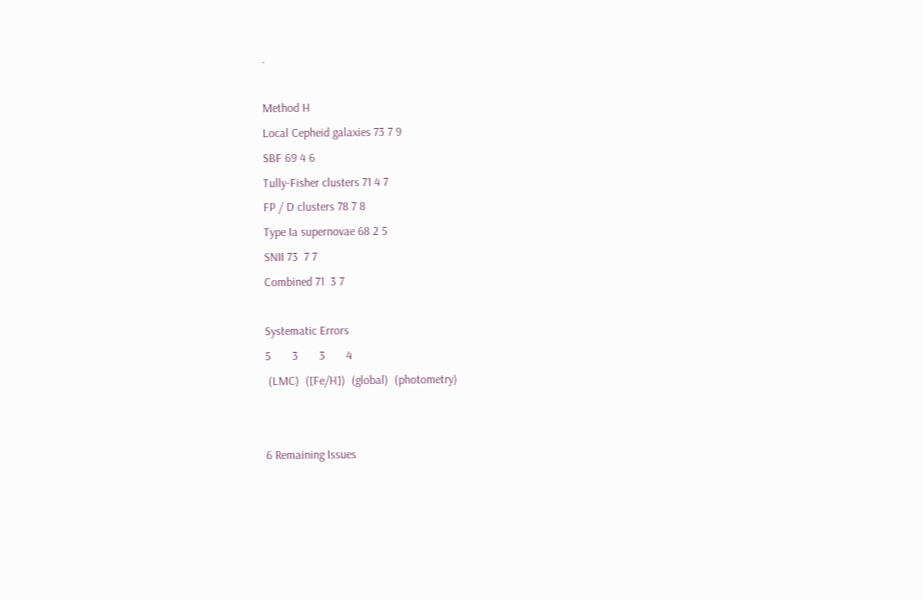.

Method H
Local Cepheid galaxies 73 7 9
SBF 69 4 6
Tully-Fisher clusters 71 4 7
FP / D clusters 78 7 8
Type Ia supernovae 68 2 5
SNII 73  7 7
Combined 71  3 7

Systematic Errors
5       3       3       4
 (LMC)  ([Fe/H])  (global)  (photometry)


6 Remaining Issues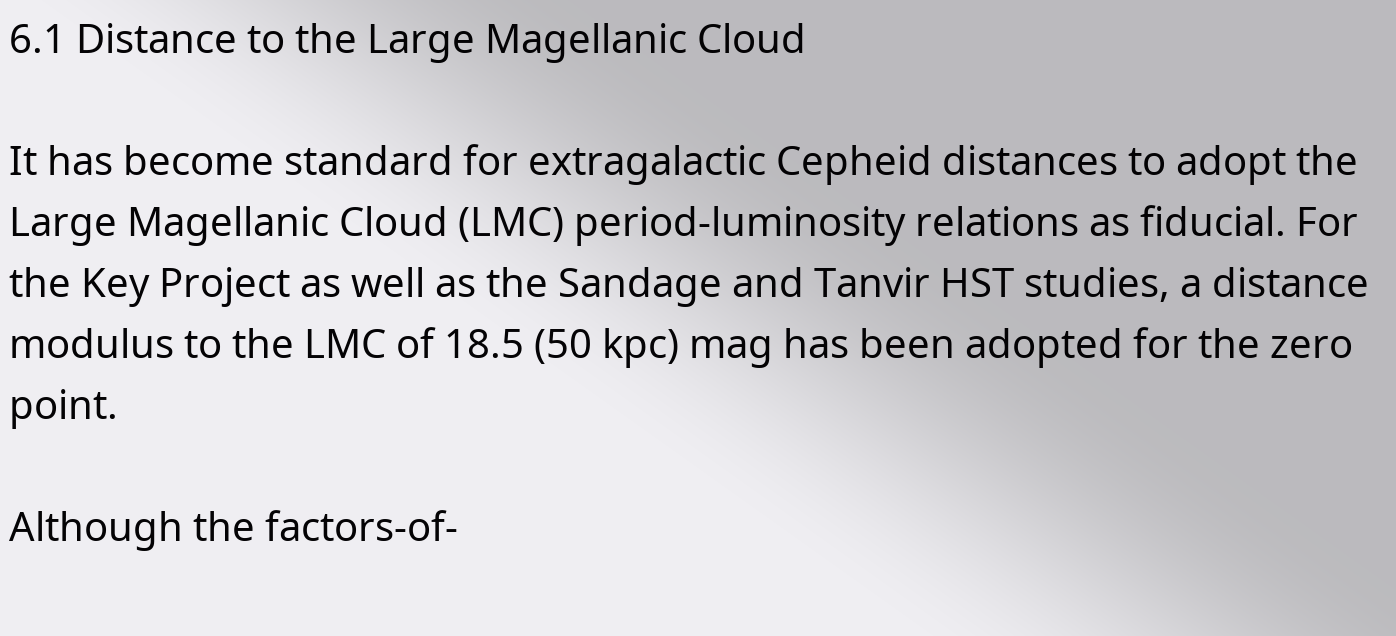6.1 Distance to the Large Magellanic Cloud

It has become standard for extragalactic Cepheid distances to adopt the Large Magellanic Cloud (LMC) period-luminosity relations as fiducial. For the Key Project as well as the Sandage and Tanvir HST studies, a distance modulus to the LMC of 18.5 (50 kpc) mag has been adopted for the zero point.

Although the factors-of-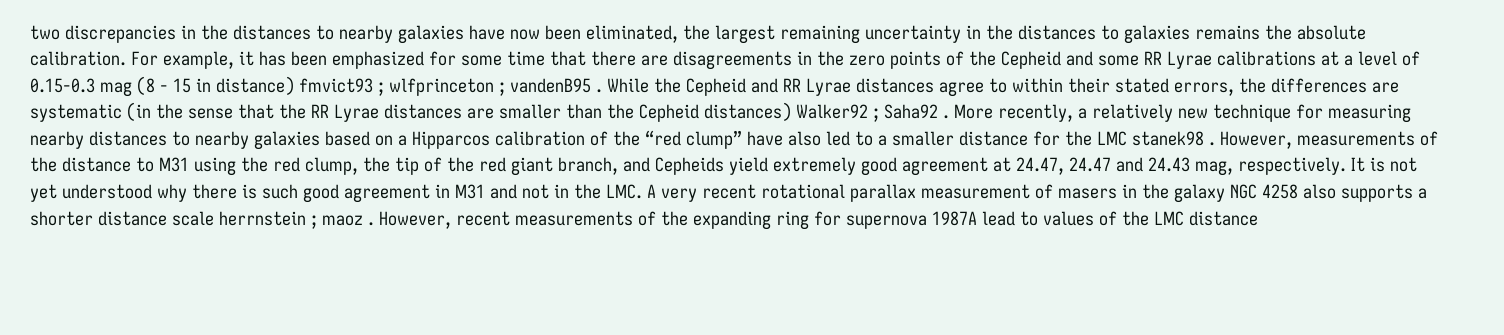two discrepancies in the distances to nearby galaxies have now been eliminated, the largest remaining uncertainty in the distances to galaxies remains the absolute calibration. For example, it has been emphasized for some time that there are disagreements in the zero points of the Cepheid and some RR Lyrae calibrations at a level of 0.15-0.3 mag (8 - 15 in distance) fmvict93 ; wlfprinceton ; vandenB95 . While the Cepheid and RR Lyrae distances agree to within their stated errors, the differences are systematic (in the sense that the RR Lyrae distances are smaller than the Cepheid distances) Walker92 ; Saha92 . More recently, a relatively new technique for measuring nearby distances to nearby galaxies based on a Hipparcos calibration of the “red clump” have also led to a smaller distance for the LMC stanek98 . However, measurements of the distance to M31 using the red clump, the tip of the red giant branch, and Cepheids yield extremely good agreement at 24.47, 24.47 and 24.43 mag, respectively. It is not yet understood why there is such good agreement in M31 and not in the LMC. A very recent rotational parallax measurement of masers in the galaxy NGC 4258 also supports a shorter distance scale herrnstein ; maoz . However, recent measurements of the expanding ring for supernova 1987A lead to values of the LMC distance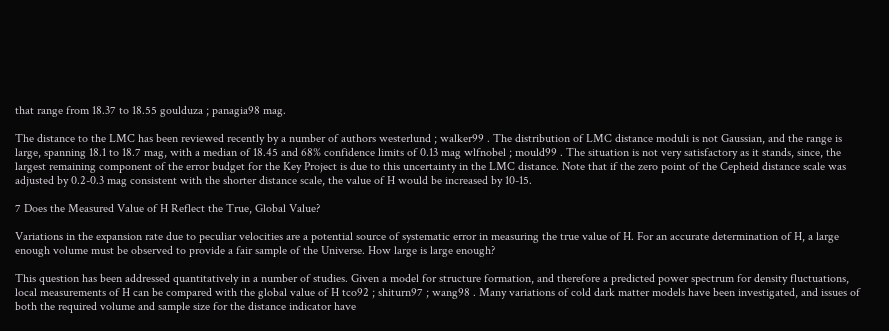that range from 18.37 to 18.55 goulduza ; panagia98 mag.

The distance to the LMC has been reviewed recently by a number of authors westerlund ; walker99 . The distribution of LMC distance moduli is not Gaussian, and the range is large, spanning 18.1 to 18.7 mag, with a median of 18.45 and 68% confidence limits of 0.13 mag wlfnobel ; mould99 . The situation is not very satisfactory as it stands, since, the largest remaining component of the error budget for the Key Project is due to this uncertainty in the LMC distance. Note that if the zero point of the Cepheid distance scale was adjusted by 0.2-0.3 mag consistent with the shorter distance scale, the value of H would be increased by 10-15.

7 Does the Measured Value of H Reflect the True, Global Value?

Variations in the expansion rate due to peculiar velocities are a potential source of systematic error in measuring the true value of H. For an accurate determination of H, a large enough volume must be observed to provide a fair sample of the Universe. How large is large enough?

This question has been addressed quantitatively in a number of studies. Given a model for structure formation, and therefore a predicted power spectrum for density fluctuations, local measurements of H can be compared with the global value of H tco92 ; shiturn97 ; wang98 . Many variations of cold dark matter models have been investigated, and issues of both the required volume and sample size for the distance indicator have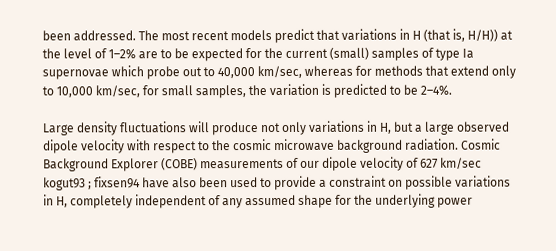been addressed. The most recent models predict that variations in H (that is, H/H)) at the level of 1–2% are to be expected for the current (small) samples of type Ia supernovae which probe out to 40,000 km/sec, whereas for methods that extend only to 10,000 km/sec, for small samples, the variation is predicted to be 2–4%.

Large density fluctuations will produce not only variations in H, but a large observed dipole velocity with respect to the cosmic microwave background radiation. Cosmic Background Explorer (COBE) measurements of our dipole velocity of 627 km/sec kogut93 ; fixsen94 have also been used to provide a constraint on possible variations in H, completely independent of any assumed shape for the underlying power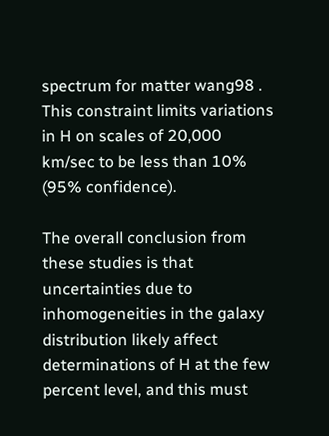spectrum for matter wang98 . This constraint limits variations in H on scales of 20,000 km/sec to be less than 10% (95% confidence).

The overall conclusion from these studies is that uncertainties due to inhomogeneities in the galaxy distribution likely affect determinations of H at the few percent level, and this must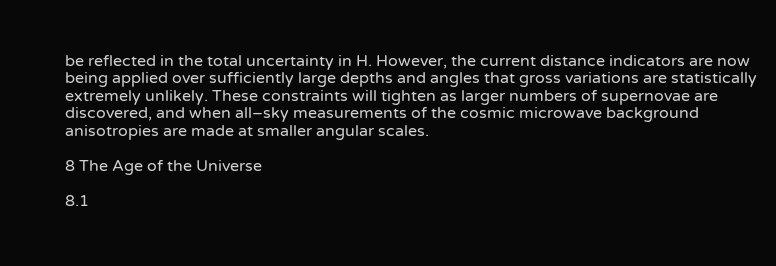be reflected in the total uncertainty in H. However, the current distance indicators are now being applied over sufficiently large depths and angles that gross variations are statistically extremely unlikely. These constraints will tighten as larger numbers of supernovae are discovered, and when all–sky measurements of the cosmic microwave background anisotropies are made at smaller angular scales.

8 The Age of the Universe

8.1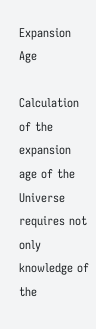Expansion Age

Calculation of the expansion age of the Universe requires not only knowledge of the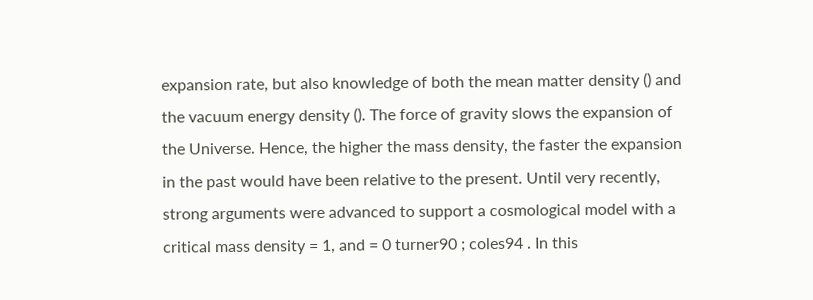expansion rate, but also knowledge of both the mean matter density () and the vacuum energy density (). The force of gravity slows the expansion of the Universe. Hence, the higher the mass density, the faster the expansion in the past would have been relative to the present. Until very recently, strong arguments were advanced to support a cosmological model with a critical mass density = 1, and = 0 turner90 ; coles94 . In this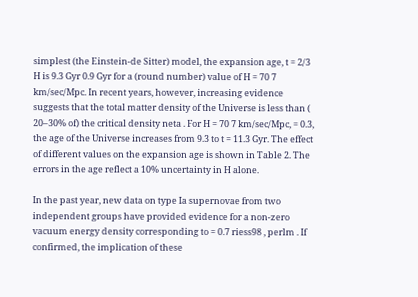simplest (the Einstein-de Sitter) model, the expansion age, t = 2/3 H is 9.3 Gyr 0.9 Gyr for a (round number) value of H = 70 7 km/sec/Mpc. In recent years, however, increasing evidence suggests that the total matter density of the Universe is less than ( 20–30% of) the critical density neta . For H = 70 7 km/sec/Mpc, = 0.3, the age of the Universe increases from 9.3 to t = 11.3 Gyr. The effect of different values on the expansion age is shown in Table 2. The errors in the age reflect a 10% uncertainty in H alone.

In the past year, new data on type Ia supernovae from two independent groups have provided evidence for a non-zero vacuum energy density corresponding to = 0.7 riess98 , perlm . If confirmed, the implication of these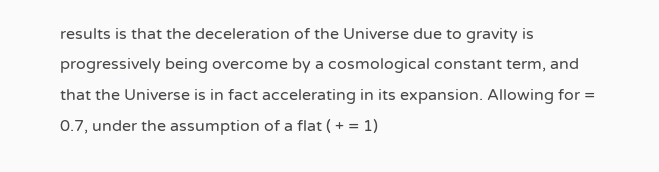results is that the deceleration of the Universe due to gravity is progressively being overcome by a cosmological constant term, and that the Universe is in fact accelerating in its expansion. Allowing for = 0.7, under the assumption of a flat ( + = 1)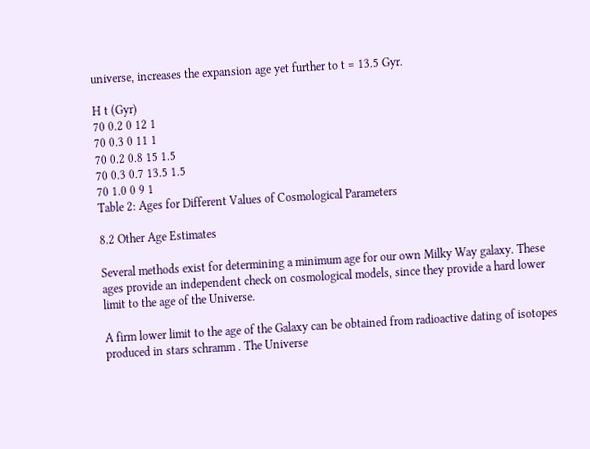universe, increases the expansion age yet further to t = 13.5 Gyr.

H t (Gyr)
70 0.2 0 12 1
70 0.3 0 11 1
70 0.2 0.8 15 1.5
70 0.3 0.7 13.5 1.5
70 1.0 0 9 1
Table 2: Ages for Different Values of Cosmological Parameters

8.2 Other Age Estimates

Several methods exist for determining a minimum age for our own Milky Way galaxy. These ages provide an independent check on cosmological models, since they provide a hard lower limit to the age of the Universe.

A firm lower limit to the age of the Galaxy can be obtained from radioactive dating of isotopes produced in stars schramm . The Universe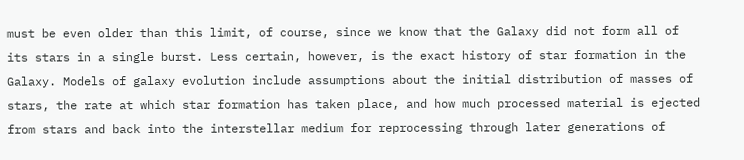must be even older than this limit, of course, since we know that the Galaxy did not form all of its stars in a single burst. Less certain, however, is the exact history of star formation in the Galaxy. Models of galaxy evolution include assumptions about the initial distribution of masses of stars, the rate at which star formation has taken place, and how much processed material is ejected from stars and back into the interstellar medium for reprocessing through later generations of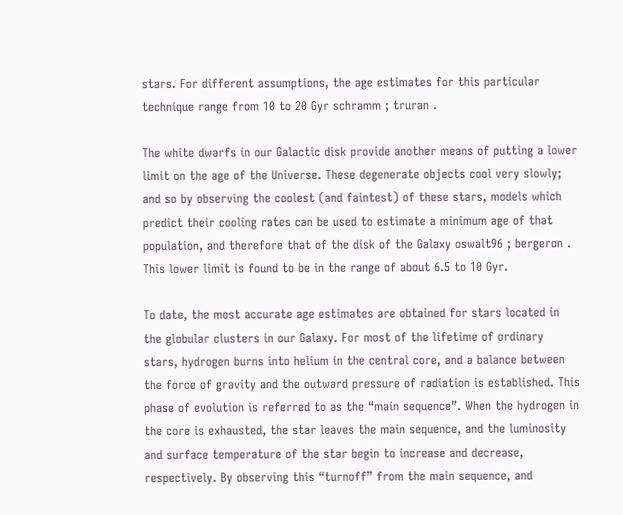stars. For different assumptions, the age estimates for this particular technique range from 10 to 20 Gyr schramm ; truran .

The white dwarfs in our Galactic disk provide another means of putting a lower limit on the age of the Universe. These degenerate objects cool very slowly; and so by observing the coolest (and faintest) of these stars, models which predict their cooling rates can be used to estimate a minimum age of that population, and therefore that of the disk of the Galaxy oswalt96 ; bergeron . This lower limit is found to be in the range of about 6.5 to 10 Gyr.

To date, the most accurate age estimates are obtained for stars located in the globular clusters in our Galaxy. For most of the lifetime of ordinary stars, hydrogen burns into helium in the central core, and a balance between the force of gravity and the outward pressure of radiation is established. This phase of evolution is referred to as the “main sequence”. When the hydrogen in the core is exhausted, the star leaves the main sequence, and the luminosity and surface temperature of the star begin to increase and decrease, respectively. By observing this “turnoff” from the main sequence, and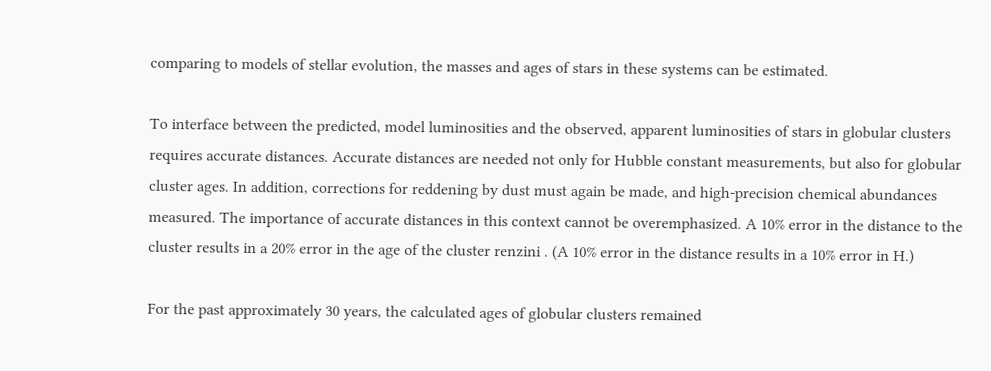comparing to models of stellar evolution, the masses and ages of stars in these systems can be estimated.

To interface between the predicted, model luminosities and the observed, apparent luminosities of stars in globular clusters requires accurate distances. Accurate distances are needed not only for Hubble constant measurements, but also for globular cluster ages. In addition, corrections for reddening by dust must again be made, and high-precision chemical abundances measured. The importance of accurate distances in this context cannot be overemphasized. A 10% error in the distance to the cluster results in a 20% error in the age of the cluster renzini . (A 10% error in the distance results in a 10% error in H.)

For the past approximately 30 years, the calculated ages of globular clusters remained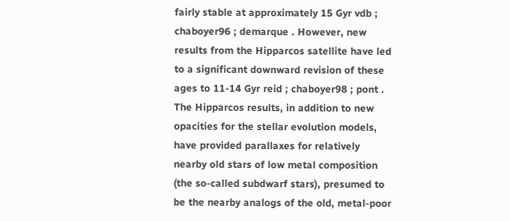fairly stable at approximately 15 Gyr vdb ; chaboyer96 ; demarque . However, new results from the Hipparcos satellite have led to a significant downward revision of these ages to 11-14 Gyr reid ; chaboyer98 ; pont . The Hipparcos results, in addition to new opacities for the stellar evolution models, have provided parallaxes for relatively nearby old stars of low metal composition (the so-called subdwarf stars), presumed to be the nearby analogs of the old, metal-poor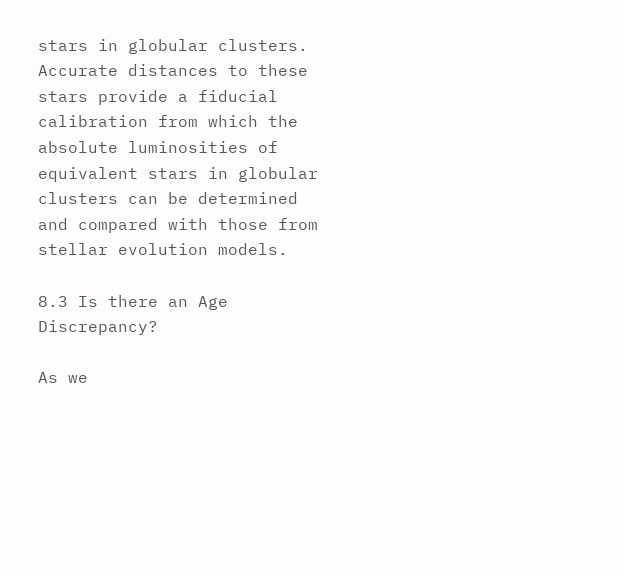stars in globular clusters. Accurate distances to these stars provide a fiducial calibration from which the absolute luminosities of equivalent stars in globular clusters can be determined and compared with those from stellar evolution models.

8.3 Is there an Age Discrepancy?

As we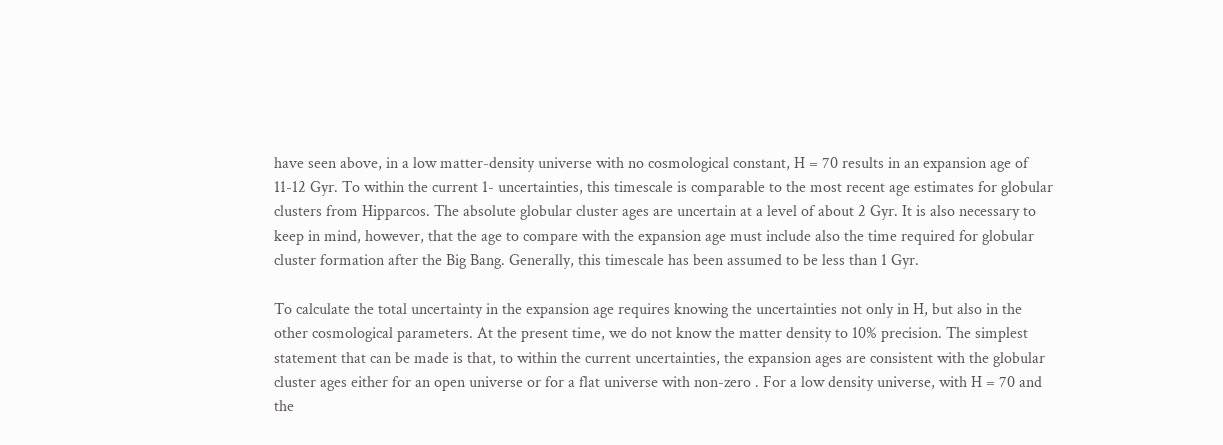have seen above, in a low matter-density universe with no cosmological constant, H = 70 results in an expansion age of 11-12 Gyr. To within the current 1- uncertainties, this timescale is comparable to the most recent age estimates for globular clusters from Hipparcos. The absolute globular cluster ages are uncertain at a level of about 2 Gyr. It is also necessary to keep in mind, however, that the age to compare with the expansion age must include also the time required for globular cluster formation after the Big Bang. Generally, this timescale has been assumed to be less than 1 Gyr.

To calculate the total uncertainty in the expansion age requires knowing the uncertainties not only in H, but also in the other cosmological parameters. At the present time, we do not know the matter density to 10% precision. The simplest statement that can be made is that, to within the current uncertainties, the expansion ages are consistent with the globular cluster ages either for an open universe or for a flat universe with non-zero . For a low density universe, with H = 70 and the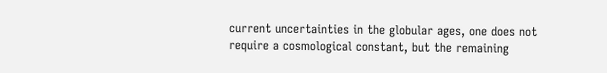current uncertainties in the globular ages, one does not require a cosmological constant, but the remaining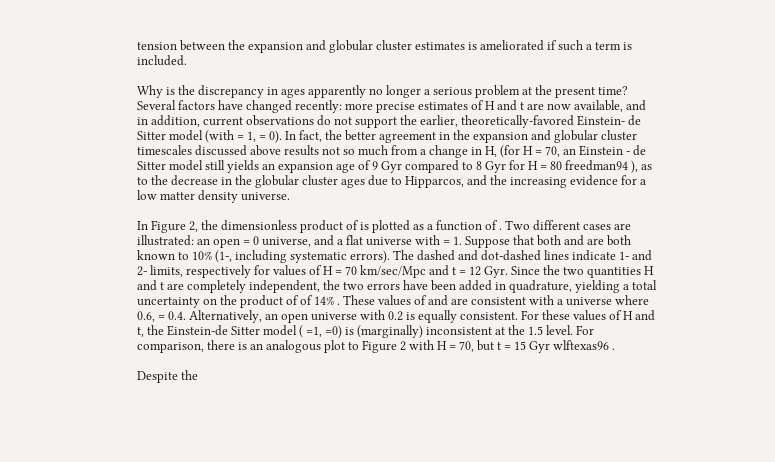tension between the expansion and globular cluster estimates is ameliorated if such a term is included.

Why is the discrepancy in ages apparently no longer a serious problem at the present time? Several factors have changed recently: more precise estimates of H and t are now available, and in addition, current observations do not support the earlier, theoretically-favored Einstein- de Sitter model (with = 1, = 0). In fact, the better agreement in the expansion and globular cluster timescales discussed above results not so much from a change in H, (for H = 70, an Einstein - de Sitter model still yields an expansion age of 9 Gyr compared to 8 Gyr for H = 80 freedman94 ), as to the decrease in the globular cluster ages due to Hipparcos, and the increasing evidence for a low matter density universe.

In Figure 2, the dimensionless product of is plotted as a function of . Two different cases are illustrated: an open = 0 universe, and a flat universe with = 1. Suppose that both and are both known to 10% (1-, including systematic errors). The dashed and dot-dashed lines indicate 1- and 2- limits, respectively for values of H = 70 km/sec/Mpc and t = 12 Gyr. Since the two quantities H and t are completely independent, the two errors have been added in quadrature, yielding a total uncertainty on the product of of 14% . These values of and are consistent with a universe where 0.6, = 0.4. Alternatively, an open universe with 0.2 is equally consistent. For these values of H and t, the Einstein-de Sitter model ( =1, =0) is (marginally) inconsistent at the 1.5 level. For comparison, there is an analogous plot to Figure 2 with H = 70, but t = 15 Gyr wlftexas96 .

Despite the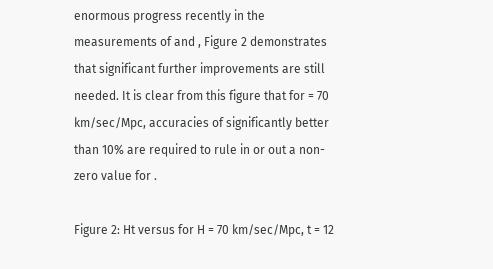enormous progress recently in the measurements of and , Figure 2 demonstrates that significant further improvements are still needed. It is clear from this figure that for = 70 km/sec/Mpc, accuracies of significantly better than 10% are required to rule in or out a non-zero value for .

Figure 2: Ht versus for H = 70 km/sec/Mpc, t = 12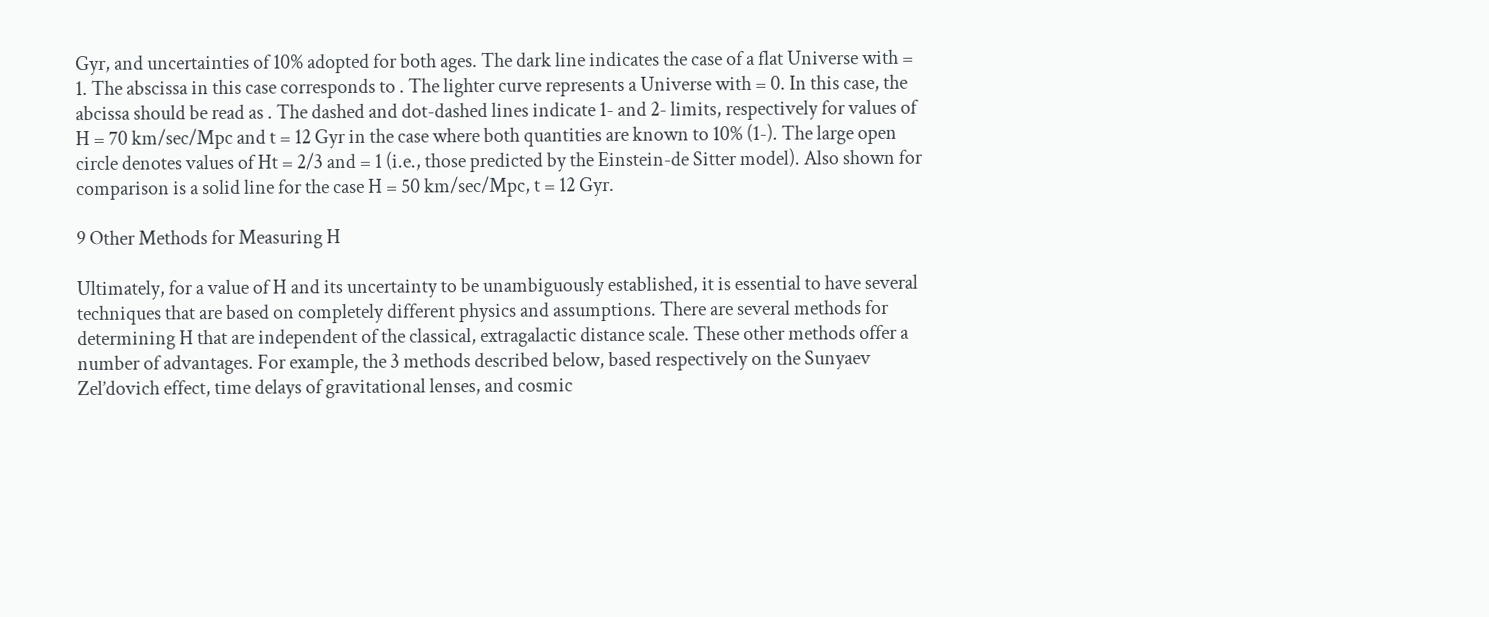Gyr, and uncertainties of 10% adopted for both ages. The dark line indicates the case of a flat Universe with = 1. The abscissa in this case corresponds to . The lighter curve represents a Universe with = 0. In this case, the abcissa should be read as . The dashed and dot-dashed lines indicate 1- and 2- limits, respectively for values of H = 70 km/sec/Mpc and t = 12 Gyr in the case where both quantities are known to 10% (1-). The large open circle denotes values of Ht = 2/3 and = 1 (i.e., those predicted by the Einstein-de Sitter model). Also shown for comparison is a solid line for the case H = 50 km/sec/Mpc, t = 12 Gyr.

9 Other Methods for Measuring H

Ultimately, for a value of H and its uncertainty to be unambiguously established, it is essential to have several techniques that are based on completely different physics and assumptions. There are several methods for determining H that are independent of the classical, extragalactic distance scale. These other methods offer a number of advantages. For example, the 3 methods described below, based respectively on the Sunyaev Zel’dovich effect, time delays of gravitational lenses, and cosmic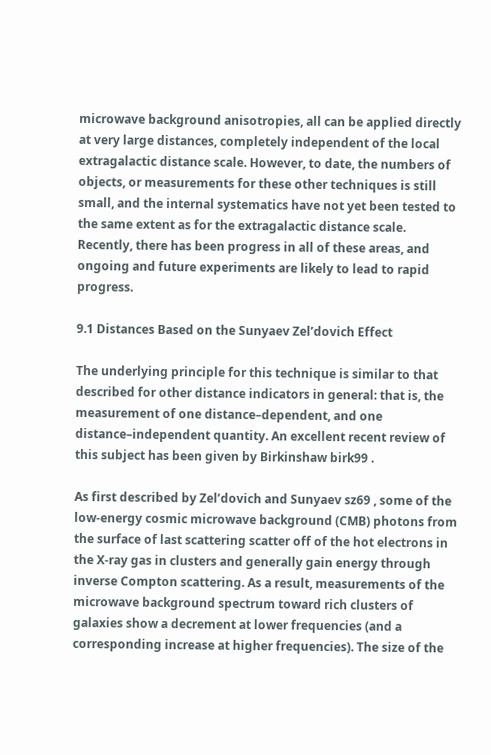microwave background anisotropies, all can be applied directly at very large distances, completely independent of the local extragalactic distance scale. However, to date, the numbers of objects, or measurements for these other techniques is still small, and the internal systematics have not yet been tested to the same extent as for the extragalactic distance scale. Recently, there has been progress in all of these areas, and ongoing and future experiments are likely to lead to rapid progress.

9.1 Distances Based on the Sunyaev Zel’dovich Effect

The underlying principle for this technique is similar to that described for other distance indicators in general: that is, the measurement of one distance–dependent, and one distance–independent quantity. An excellent recent review of this subject has been given by Birkinshaw birk99 .

As first described by Zel’dovich and Sunyaev sz69 , some of the low-energy cosmic microwave background (CMB) photons from the surface of last scattering scatter off of the hot electrons in the X-ray gas in clusters and generally gain energy through inverse Compton scattering. As a result, measurements of the microwave background spectrum toward rich clusters of galaxies show a decrement at lower frequencies (and a corresponding increase at higher frequencies). The size of the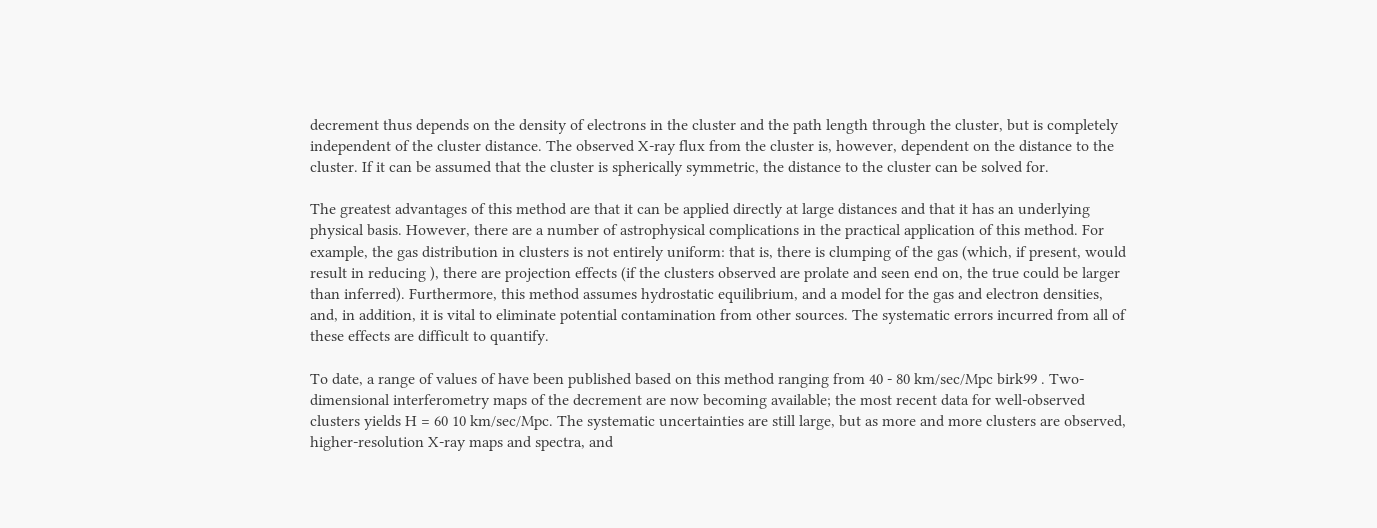decrement thus depends on the density of electrons in the cluster and the path length through the cluster, but is completely independent of the cluster distance. The observed X-ray flux from the cluster is, however, dependent on the distance to the cluster. If it can be assumed that the cluster is spherically symmetric, the distance to the cluster can be solved for.

The greatest advantages of this method are that it can be applied directly at large distances and that it has an underlying physical basis. However, there are a number of astrophysical complications in the practical application of this method. For example, the gas distribution in clusters is not entirely uniform: that is, there is clumping of the gas (which, if present, would result in reducing ), there are projection effects (if the clusters observed are prolate and seen end on, the true could be larger than inferred). Furthermore, this method assumes hydrostatic equilibrium, and a model for the gas and electron densities, and, in addition, it is vital to eliminate potential contamination from other sources. The systematic errors incurred from all of these effects are difficult to quantify.

To date, a range of values of have been published based on this method ranging from 40 - 80 km/sec/Mpc birk99 . Two-dimensional interferometry maps of the decrement are now becoming available; the most recent data for well-observed clusters yields H = 60 10 km/sec/Mpc. The systematic uncertainties are still large, but as more and more clusters are observed, higher-resolution X-ray maps and spectra, and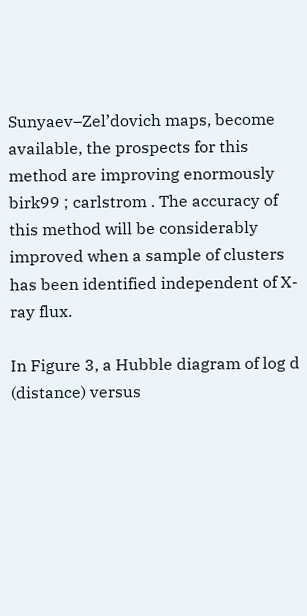Sunyaev–Zel’dovich maps, become available, the prospects for this method are improving enormously birk99 ; carlstrom . The accuracy of this method will be considerably improved when a sample of clusters has been identified independent of X-ray flux.

In Figure 3, a Hubble diagram of log d (distance) versus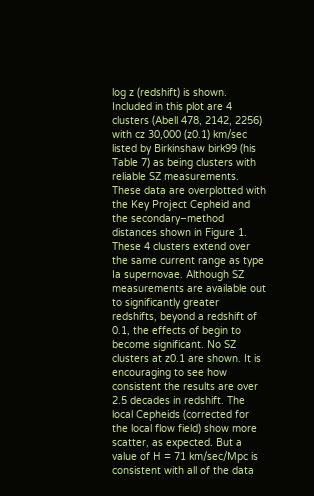log z (redshift) is shown. Included in this plot are 4 clusters (Abell 478, 2142, 2256) with cz 30,000 (z0.1) km/sec listed by Birkinshaw birk99 (his Table 7) as being clusters with reliable SZ measurements. These data are overplotted with the Key Project Cepheid and the secondary–method distances shown in Figure 1. These 4 clusters extend over the same current range as type Ia supernovae. Although SZ measurements are available out to significantly greater redshifts, beyond a redshift of 0.1, the effects of begin to become significant. No SZ clusters at z0.1 are shown. It is encouraging to see how consistent the results are over 2.5 decades in redshift. The local Cepheids (corrected for the local flow field) show more scatter, as expected. But a value of H = 71 km/sec/Mpc is consistent with all of the data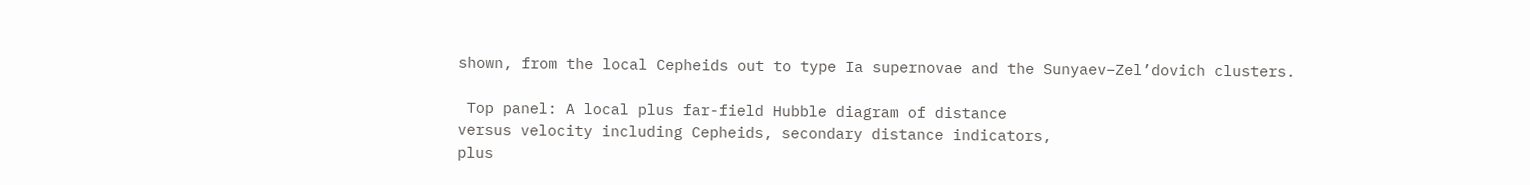shown, from the local Cepheids out to type Ia supernovae and the Sunyaev–Zel’dovich clusters.

 Top panel: A local plus far-field Hubble diagram of distance
versus velocity including Cepheids, secondary distance indicators,
plus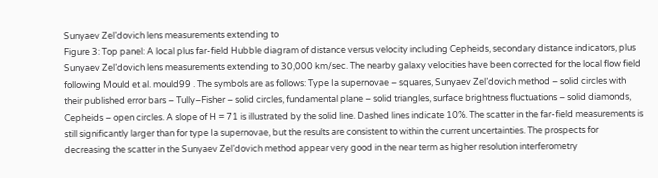Sunyaev Zel’dovich lens measurements extending to
Figure 3: Top panel: A local plus far-field Hubble diagram of distance versus velocity including Cepheids, secondary distance indicators, plus Sunyaev Zel’dovich lens measurements extending to 30,000 km/sec. The nearby galaxy velocities have been corrected for the local flow field following Mould et al. mould99 . The symbols are as follows: Type Ia supernovae – squares, Sunyaev Zel’dovich method – solid circles with their published error bars – Tully–Fisher – solid circles, fundamental plane – solid triangles, surface brightness fluctuations – solid diamonds, Cepheids – open circles. A slope of H = 71 is illustrated by the solid line. Dashed lines indicate 10%. The scatter in the far-field measurements is still significantly larger than for type Ia supernovae, but the results are consistent to within the current uncertainties. The prospects for decreasing the scatter in the Sunyaev Zel’dovich method appear very good in the near term as higher resolution interferometry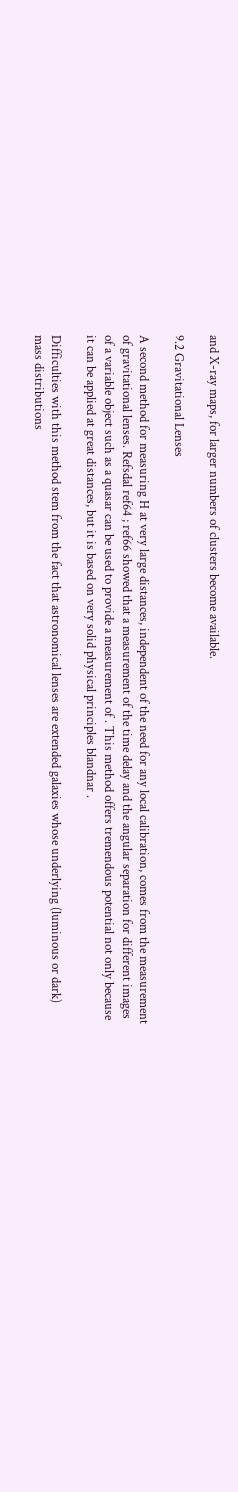and X-ray maps, for larger numbers of clusters become available.

9.2 Gravitational Lenses

A second method for measuring H at very large distances, independent of the need for any local calibration, comes from the measurement of gravitational lenses. Refsdal ref64 ; ref66 showed that a measurement of the time delay and the angular separation for different images of a variable object such as a quasar can be used to provide a measurement of . This method offers tremendous potential not only because it can be applied at great distances, but it is based on very solid physical principles blandnar .

Difficulties with this method stem from the fact that astronomical lenses are extended galaxies whose underlying (luminous or dark) mass distributions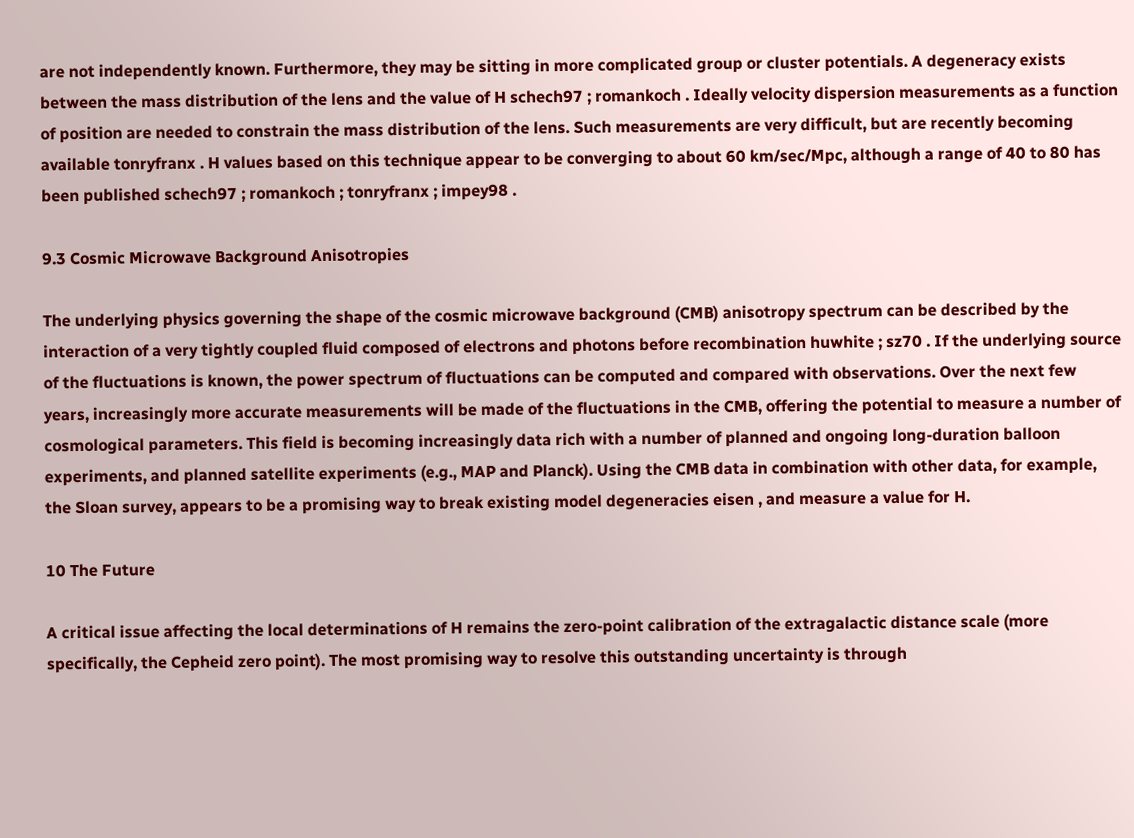are not independently known. Furthermore, they may be sitting in more complicated group or cluster potentials. A degeneracy exists between the mass distribution of the lens and the value of H schech97 ; romankoch . Ideally velocity dispersion measurements as a function of position are needed to constrain the mass distribution of the lens. Such measurements are very difficult, but are recently becoming available tonryfranx . H values based on this technique appear to be converging to about 60 km/sec/Mpc, although a range of 40 to 80 has been published schech97 ; romankoch ; tonryfranx ; impey98 .

9.3 Cosmic Microwave Background Anisotropies

The underlying physics governing the shape of the cosmic microwave background (CMB) anisotropy spectrum can be described by the interaction of a very tightly coupled fluid composed of electrons and photons before recombination huwhite ; sz70 . If the underlying source of the fluctuations is known, the power spectrum of fluctuations can be computed and compared with observations. Over the next few years, increasingly more accurate measurements will be made of the fluctuations in the CMB, offering the potential to measure a number of cosmological parameters. This field is becoming increasingly data rich with a number of planned and ongoing long-duration balloon experiments, and planned satellite experiments (e.g., MAP and Planck). Using the CMB data in combination with other data, for example, the Sloan survey, appears to be a promising way to break existing model degeneracies eisen , and measure a value for H.

10 The Future

A critical issue affecting the local determinations of H remains the zero-point calibration of the extragalactic distance scale (more specifically, the Cepheid zero point). The most promising way to resolve this outstanding uncertainty is through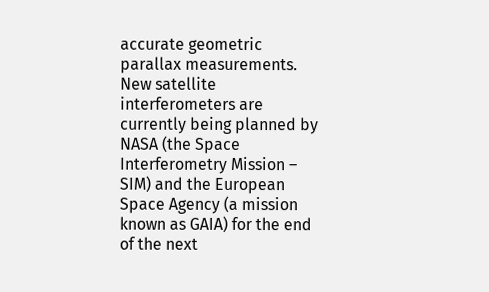accurate geometric parallax measurements. New satellite interferometers are currently being planned by NASA (the Space Interferometry Mission – SIM) and the European Space Agency (a mission known as GAIA) for the end of the next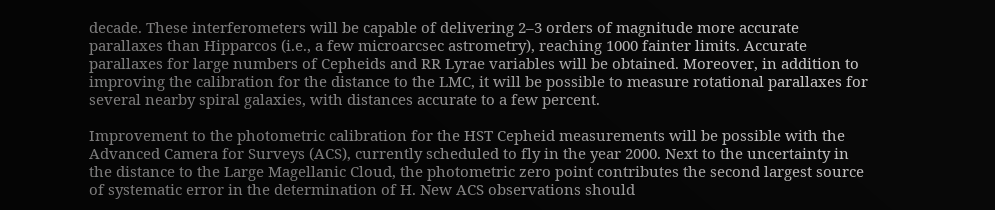decade. These interferometers will be capable of delivering 2–3 orders of magnitude more accurate parallaxes than Hipparcos (i.e., a few microarcsec astrometry), reaching 1000 fainter limits. Accurate parallaxes for large numbers of Cepheids and RR Lyrae variables will be obtained. Moreover, in addition to improving the calibration for the distance to the LMC, it will be possible to measure rotational parallaxes for several nearby spiral galaxies, with distances accurate to a few percent.

Improvement to the photometric calibration for the HST Cepheid measurements will be possible with the Advanced Camera for Surveys (ACS), currently scheduled to fly in the year 2000. Next to the uncertainty in the distance to the Large Magellanic Cloud, the photometric zero point contributes the second largest source of systematic error in the determination of H. New ACS observations should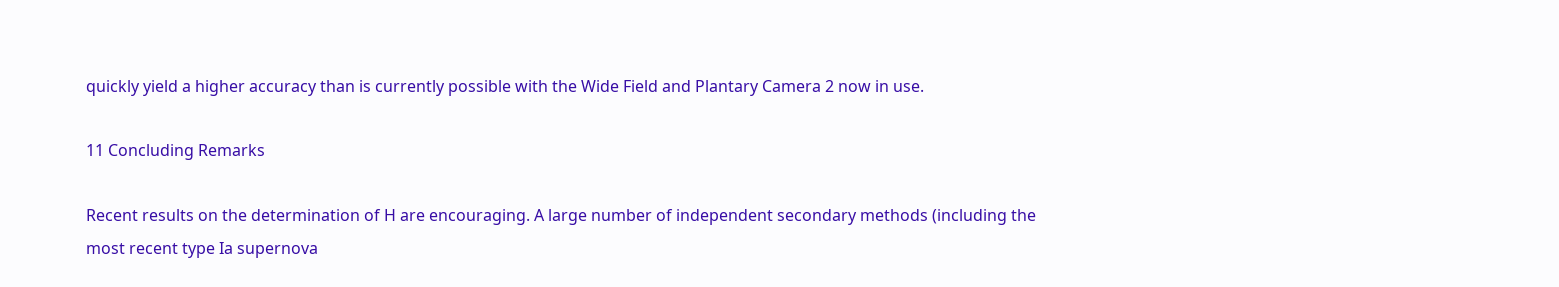quickly yield a higher accuracy than is currently possible with the Wide Field and Plantary Camera 2 now in use.

11 Concluding Remarks

Recent results on the determination of H are encouraging. A large number of independent secondary methods (including the most recent type Ia supernova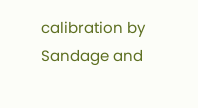calibration by Sandage and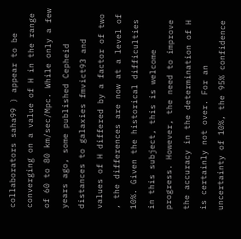collaborators saha99 ) appear to be converging on a value of H in the range of 60 to 80 km/sec/Mpc. While only a few years ago, some published Cepheid distances to galaxies fmvict93 and values of H differed by a factor of two , the differences are now at a level of 10%. Given the historical difficulties in this subject, this is welcome progress. However, the need to improve the accuracy in the determination of H is certainly not over. For an uncertainty of 10%, the 95% confidence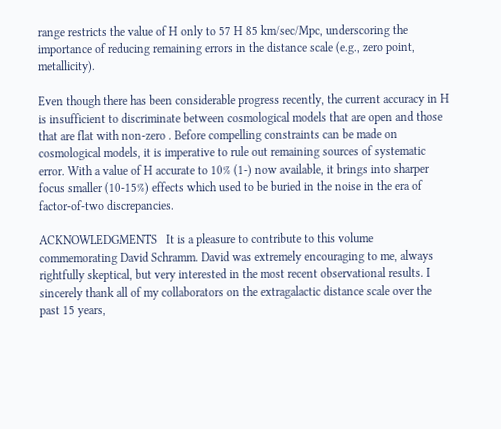range restricts the value of H only to 57 H 85 km/sec/Mpc, underscoring the importance of reducing remaining errors in the distance scale (e.g., zero point, metallicity).

Even though there has been considerable progress recently, the current accuracy in H is insufficient to discriminate between cosmological models that are open and those that are flat with non-zero . Before compelling constraints can be made on cosmological models, it is imperative to rule out remaining sources of systematic error. With a value of H accurate to 10% (1-) now available, it brings into sharper focus smaller (10-15%) effects which used to be buried in the noise in the era of factor-of-two discrepancies.

ACKNOWLEDGMENTS   It is a pleasure to contribute to this volume commemorating David Schramm. David was extremely encouraging to me, always rightfully skeptical, but very interested in the most recent observational results. I sincerely thank all of my collaborators on the extragalactic distance scale over the past 15 years,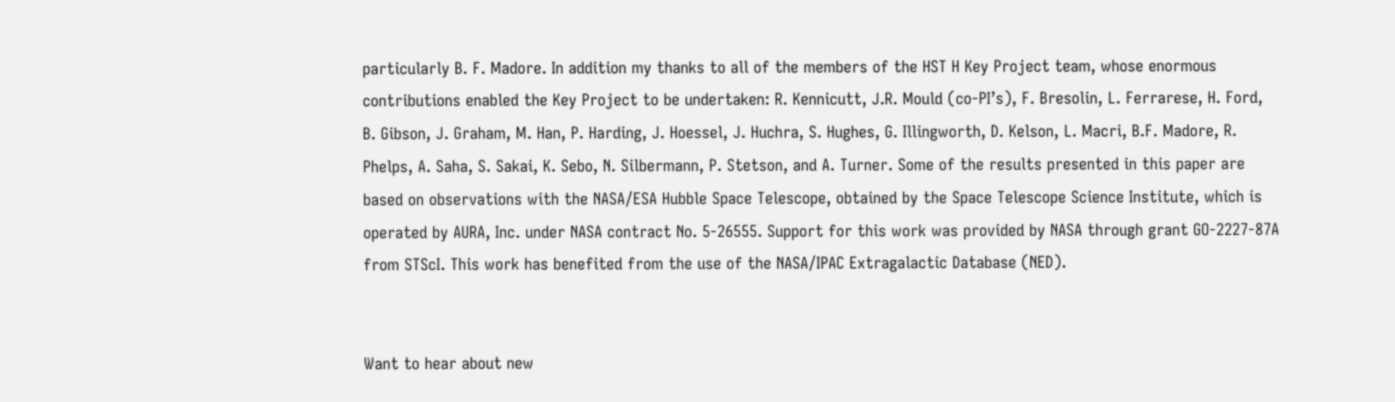particularly B. F. Madore. In addition my thanks to all of the members of the HST H Key Project team, whose enormous contributions enabled the Key Project to be undertaken: R. Kennicutt, J.R. Mould (co-PI’s), F. Bresolin, L. Ferrarese, H. Ford, B. Gibson, J. Graham, M. Han, P. Harding, J. Hoessel, J. Huchra, S. Hughes, G. Illingworth, D. Kelson, L. Macri, B.F. Madore, R. Phelps, A. Saha, S. Sakai, K. Sebo, N. Silbermann, P. Stetson, and A. Turner. Some of the results presented in this paper are based on observations with the NASA/ESA Hubble Space Telescope, obtained by the Space Telescope Science Institute, which is operated by AURA, Inc. under NASA contract No. 5-26555. Support for this work was provided by NASA through grant GO-2227-87A from STScI. This work has benefited from the use of the NASA/IPAC Extragalactic Database (NED).


Want to hear about new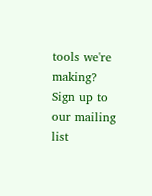tools we're making? Sign up to our mailing list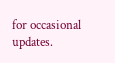for occasional updates.